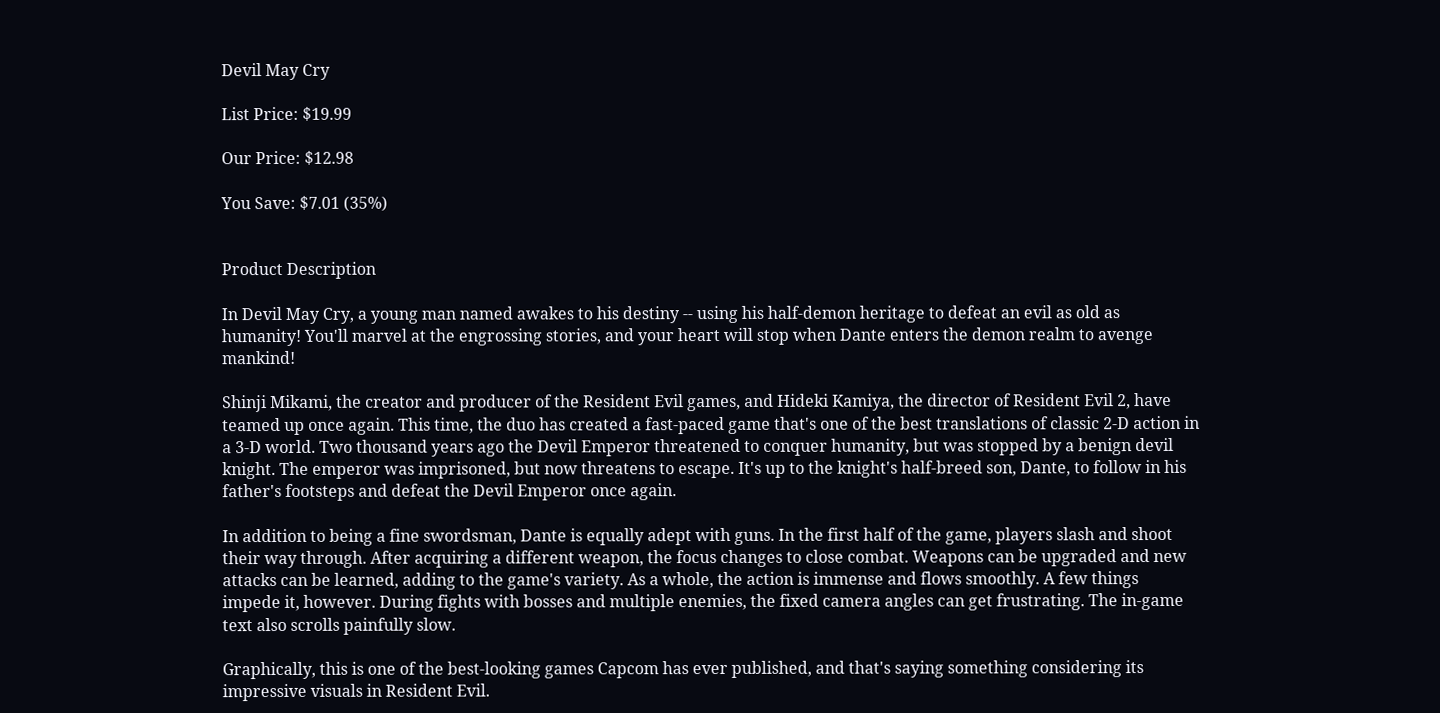Devil May Cry

List Price: $19.99

Our Price: $12.98

You Save: $7.01 (35%)


Product Description

In Devil May Cry, a young man named awakes to his destiny -- using his half-demon heritage to defeat an evil as old as humanity! You'll marvel at the engrossing stories, and your heart will stop when Dante enters the demon realm to avenge mankind!

Shinji Mikami, the creator and producer of the Resident Evil games, and Hideki Kamiya, the director of Resident Evil 2, have teamed up once again. This time, the duo has created a fast-paced game that's one of the best translations of classic 2-D action in a 3-D world. Two thousand years ago the Devil Emperor threatened to conquer humanity, but was stopped by a benign devil knight. The emperor was imprisoned, but now threatens to escape. It's up to the knight's half-breed son, Dante, to follow in his father's footsteps and defeat the Devil Emperor once again.

In addition to being a fine swordsman, Dante is equally adept with guns. In the first half of the game, players slash and shoot their way through. After acquiring a different weapon, the focus changes to close combat. Weapons can be upgraded and new attacks can be learned, adding to the game's variety. As a whole, the action is immense and flows smoothly. A few things impede it, however. During fights with bosses and multiple enemies, the fixed camera angles can get frustrating. The in-game text also scrolls painfully slow.

Graphically, this is one of the best-looking games Capcom has ever published, and that's saying something considering its impressive visuals in Resident Evil.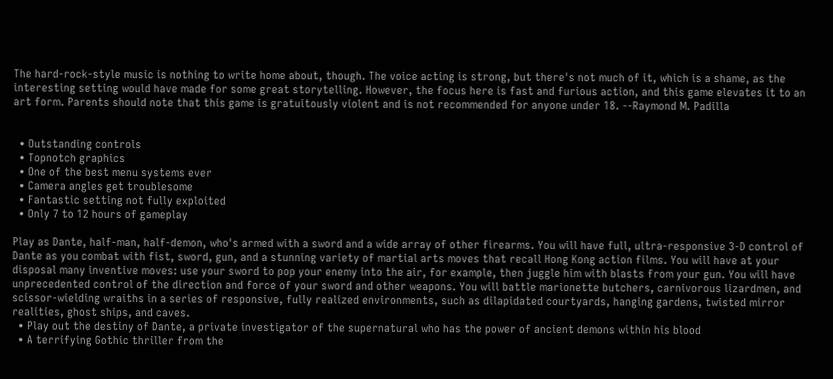The hard-rock-style music is nothing to write home about, though. The voice acting is strong, but there's not much of it, which is a shame, as the interesting setting would have made for some great storytelling. However, the focus here is fast and furious action, and this game elevates it to an art form. Parents should note that this game is gratuitously violent and is not recommended for anyone under 18. --Raymond M. Padilla


  • Outstanding controls
  • Topnotch graphics
  • One of the best menu systems ever
  • Camera angles get troublesome
  • Fantastic setting not fully exploited
  • Only 7 to 12 hours of gameplay

Play as Dante, half-man, half-demon, who's armed with a sword and a wide array of other firearms. You will have full, ultra-responsive 3-D control of Dante as you combat with fist, sword, gun, and a stunning variety of martial arts moves that recall Hong Kong action films. You will have at your disposal many inventive moves: use your sword to pop your enemy into the air, for example, then juggle him with blasts from your gun. You will have unprecedented control of the direction and force of your sword and other weapons. You will battle marionette butchers, carnivorous lizardmen, and scissor-wielding wraiths in a series of responsive, fully realized environments, such as dilapidated courtyards, hanging gardens, twisted mirror realities, ghost ships, and caves.
  • Play out the destiny of Dante, a private investigator of the supernatural who has the power of ancient demons within his blood
  • A terrifying Gothic thriller from the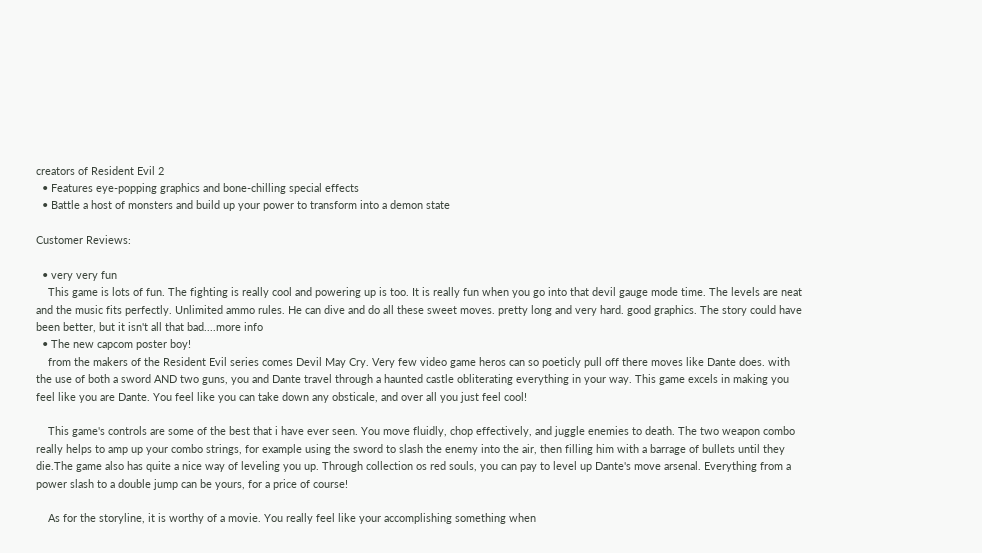creators of Resident Evil 2
  • Features eye-popping graphics and bone-chilling special effects
  • Battle a host of monsters and build up your power to transform into a demon state

Customer Reviews:

  • very very fun
    This game is lots of fun. The fighting is really cool and powering up is too. It is really fun when you go into that devil gauge mode time. The levels are neat and the music fits perfectly. Unlimited ammo rules. He can dive and do all these sweet moves. pretty long and very hard. good graphics. The story could have been better, but it isn't all that bad....more info
  • The new capcom poster boy!
    from the makers of the Resident Evil series comes Devil May Cry. Very few video game heros can so poeticly pull off there moves like Dante does. with the use of both a sword AND two guns, you and Dante travel through a haunted castle obliterating everything in your way. This game excels in making you feel like you are Dante. You feel like you can take down any obsticale, and over all you just feel cool!

    This game's controls are some of the best that i have ever seen. You move fluidly, chop effectively, and juggle enemies to death. The two weapon combo really helps to amp up your combo strings, for example using the sword to slash the enemy into the air, then filling him with a barrage of bullets until they die.The game also has quite a nice way of leveling you up. Through collection os red souls, you can pay to level up Dante's move arsenal. Everything from a power slash to a double jump can be yours, for a price of course!

    As for the storyline, it is worthy of a movie. You really feel like your accomplishing something when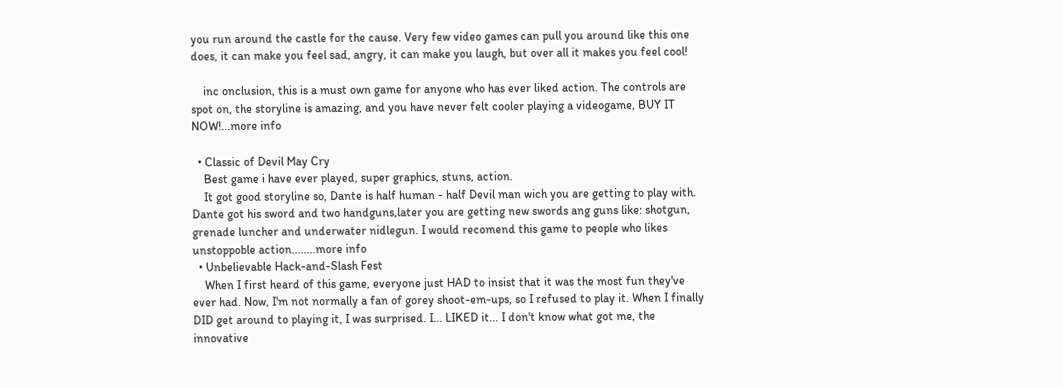you run around the castle for the cause. Very few video games can pull you around like this one does, it can make you feel sad, angry, it can make you laugh, but over all it makes you feel cool!

    inc onclusion, this is a must own game for anyone who has ever liked action. The controls are spot on, the storyline is amazing, and you have never felt cooler playing a videogame, BUY IT NOW!...more info

  • Classic of Devil May Cry
    Best game i have ever played, super graphics, stuns, action.
    It got good storyline so, Dante is half human - half Devil man wich you are getting to play with. Dante got his sword and two handguns,later you are getting new swords ang guns like: shotgun, grenade luncher and underwater nidlegun. I would recomend this game to people who likes unstoppoble action........more info
  • Unbelievable Hack-and-Slash Fest
    When I first heard of this game, everyone just HAD to insist that it was the most fun they've ever had. Now, I'm not normally a fan of gorey shoot-em-ups, so I refused to play it. When I finally DID get around to playing it, I was surprised. I... LIKED it... I don't know what got me, the innovative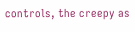controls, the creepy as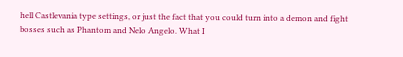hell Castlevania type settings, or just the fact that you could turn into a demon and fight bosses such as Phantom and Nelo Angelo. What I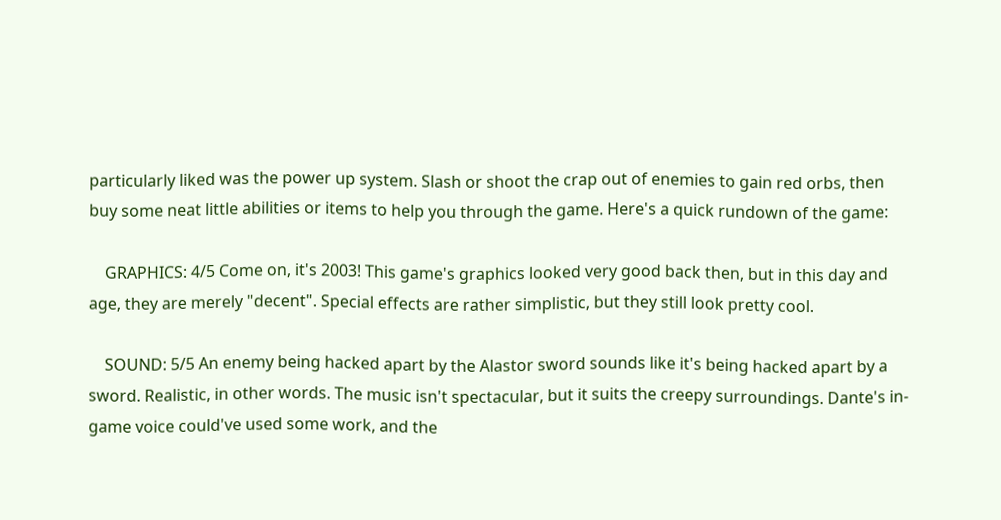particularly liked was the power up system. Slash or shoot the crap out of enemies to gain red orbs, then buy some neat little abilities or items to help you through the game. Here's a quick rundown of the game:

    GRAPHICS: 4/5 Come on, it's 2003! This game's graphics looked very good back then, but in this day and age, they are merely "decent". Special effects are rather simplistic, but they still look pretty cool.

    SOUND: 5/5 An enemy being hacked apart by the Alastor sword sounds like it's being hacked apart by a sword. Realistic, in other words. The music isn't spectacular, but it suits the creepy surroundings. Dante's in-game voice could've used some work, and the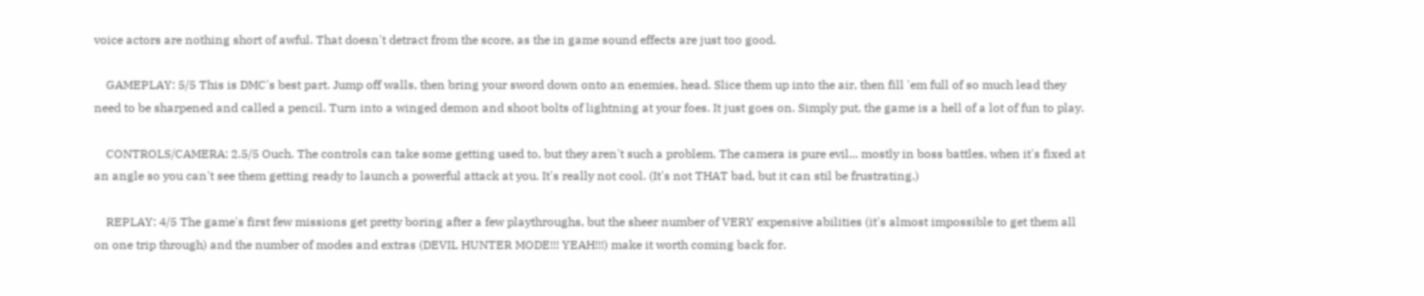voice actors are nothing short of awful. That doesn't detract from the score, as the in game sound effects are just too good.

    GAMEPLAY: 5/5 This is DMC's best part. Jump off walls, then bring your sword down onto an enemies, head. Slice them up into the air, then fill 'em full of so much lead they need to be sharpened and called a pencil. Turn into a winged demon and shoot bolts of lightning at your foes. It just goes on. Simply put, the game is a hell of a lot of fun to play.

    CONTROLS/CAMERA: 2.5/5 Ouch. The controls can take some getting used to, but they aren't such a problem. The camera is pure evil... mostly in boss battles, when it's fixed at an angle so you can't see them getting ready to launch a powerful attack at you. It's really not cool. (It's not THAT bad, but it can stil be frustrating.)

    REPLAY: 4/5 The game's first few missions get pretty boring after a few playthroughs, but the sheer number of VERY expensive abilities (it's almost impossible to get them all on one trip through) and the number of modes and extras (DEVIL HUNTER MODE!!! YEAH!!!) make it worth coming back for.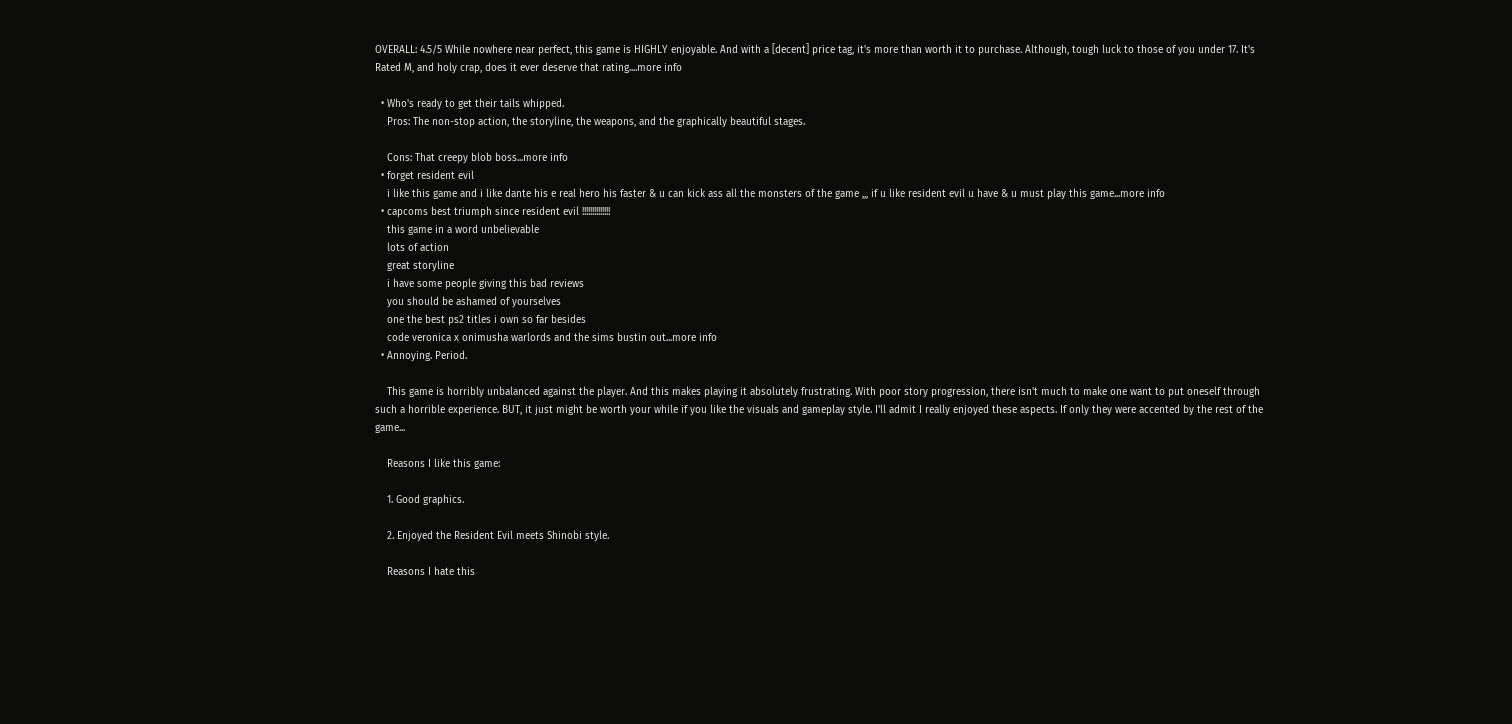OVERALL: 4.5/5 While nowhere near perfect, this game is HIGHLY enjoyable. And with a [decent] price tag, it's more than worth it to purchase. Although, tough luck to those of you under 17. It's Rated M, and holy crap, does it ever deserve that rating....more info

  • Who's ready to get their tails whipped.
    Pros: The non-stop action, the storyline, the weapons, and the graphically beautiful stages.

    Cons: That creepy blob boss...more info
  • forget resident evil
    i like this game and i like dante his e real hero his faster & u can kick ass all the monsters of the game ,,, if u like resident evil u have & u must play this game...more info
  • capcoms best triumph since resident evil !!!!!!!!!!!!!!
    this game in a word unbelievable
    lots of action
    great storyline
    i have some people giving this bad reviews
    you should be ashamed of yourselves
    one the best ps2 titles i own so far besides
    code veronica x onimusha warlords and the sims bustin out...more info
  • Annoying. Period.

    This game is horribly unbalanced against the player. And this makes playing it absolutely frustrating. With poor story progression, there isn't much to make one want to put oneself through such a horrible experience. BUT, it just might be worth your while if you like the visuals and gameplay style. I'll admit I really enjoyed these aspects. If only they were accented by the rest of the game...

    Reasons I like this game:

    1. Good graphics.

    2. Enjoyed the Resident Evil meets Shinobi style.

    Reasons I hate this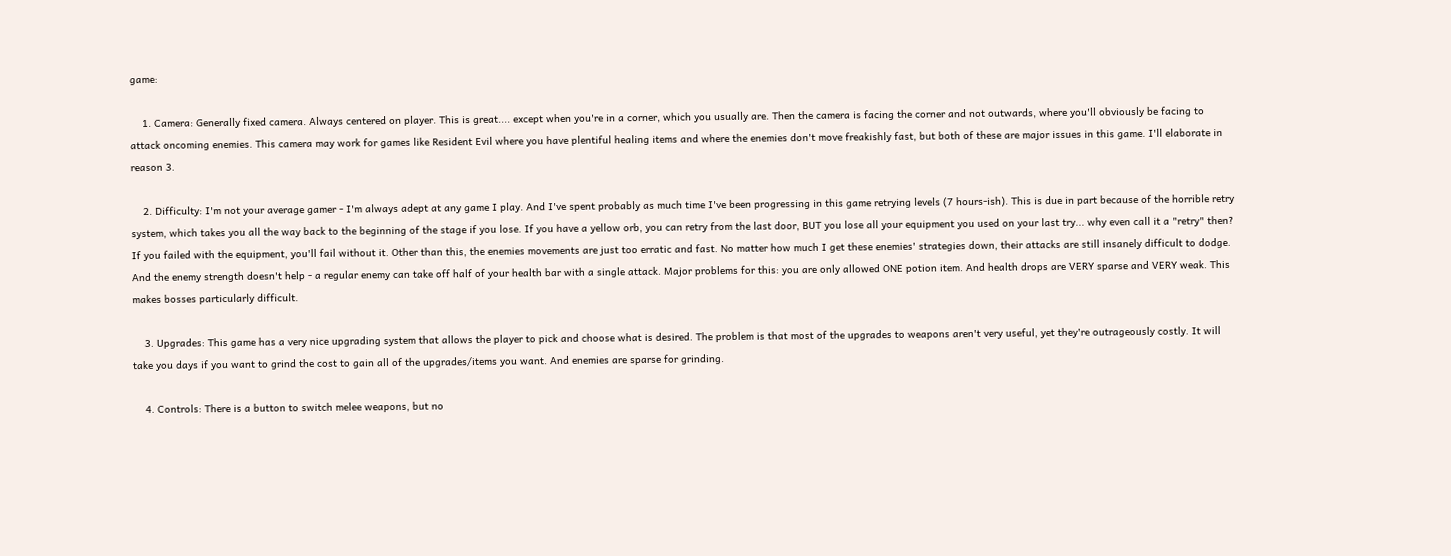game:

    1. Camera: Generally fixed camera. Always centered on player. This is great.... except when you're in a corner, which you usually are. Then the camera is facing the corner and not outwards, where you'll obviously be facing to attack oncoming enemies. This camera may work for games like Resident Evil where you have plentiful healing items and where the enemies don't move freakishly fast, but both of these are major issues in this game. I'll elaborate in reason 3.

    2. Difficulty: I'm not your average gamer - I'm always adept at any game I play. And I've spent probably as much time I've been progressing in this game retrying levels (7 hours-ish). This is due in part because of the horrible retry system, which takes you all the way back to the beginning of the stage if you lose. If you have a yellow orb, you can retry from the last door, BUT you lose all your equipment you used on your last try... why even call it a "retry" then? If you failed with the equipment, you'll fail without it. Other than this, the enemies movements are just too erratic and fast. No matter how much I get these enemies' strategies down, their attacks are still insanely difficult to dodge. And the enemy strength doesn't help - a regular enemy can take off half of your health bar with a single attack. Major problems for this: you are only allowed ONE potion item. And health drops are VERY sparse and VERY weak. This makes bosses particularly difficult.

    3. Upgrades: This game has a very nice upgrading system that allows the player to pick and choose what is desired. The problem is that most of the upgrades to weapons aren't very useful, yet they're outrageously costly. It will take you days if you want to grind the cost to gain all of the upgrades/items you want. And enemies are sparse for grinding.

    4. Controls: There is a button to switch melee weapons, but no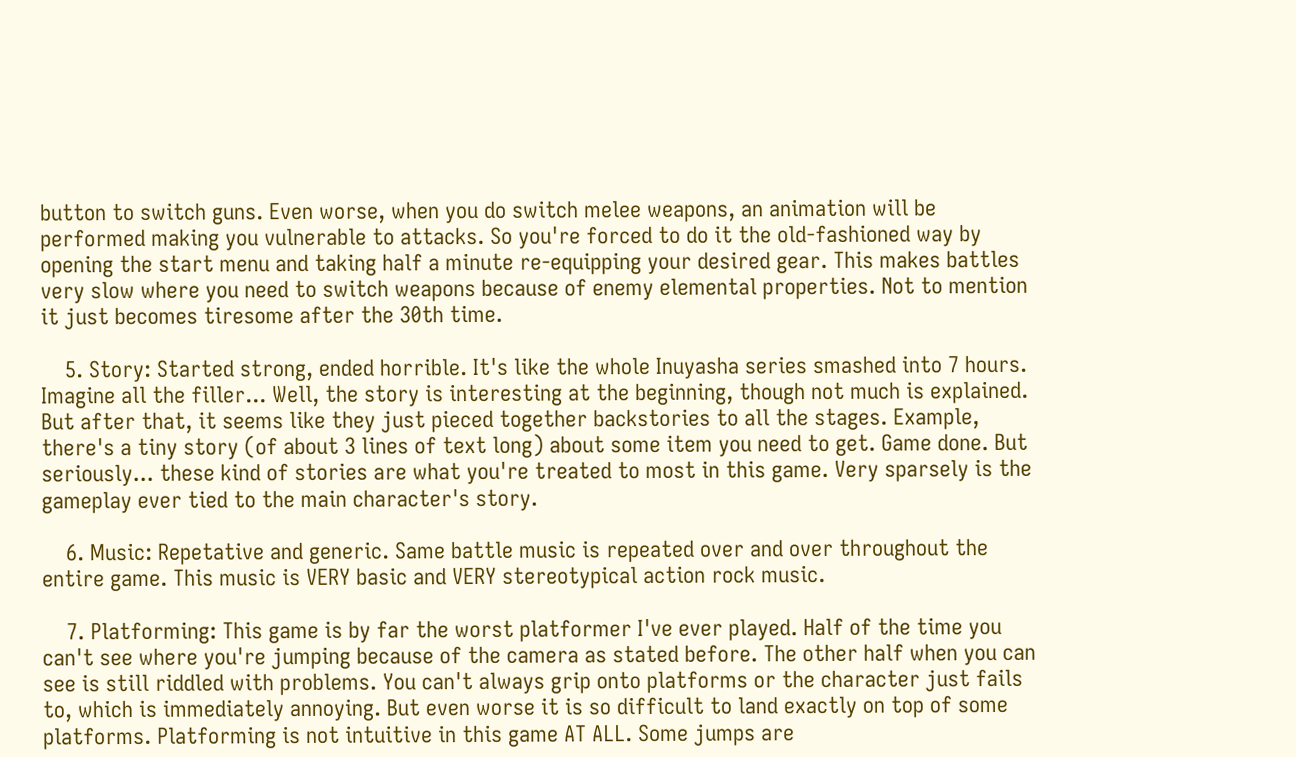button to switch guns. Even worse, when you do switch melee weapons, an animation will be performed making you vulnerable to attacks. So you're forced to do it the old-fashioned way by opening the start menu and taking half a minute re-equipping your desired gear. This makes battles very slow where you need to switch weapons because of enemy elemental properties. Not to mention it just becomes tiresome after the 30th time.

    5. Story: Started strong, ended horrible. It's like the whole Inuyasha series smashed into 7 hours. Imagine all the filler... Well, the story is interesting at the beginning, though not much is explained. But after that, it seems like they just pieced together backstories to all the stages. Example, there's a tiny story (of about 3 lines of text long) about some item you need to get. Game done. But seriously... these kind of stories are what you're treated to most in this game. Very sparsely is the gameplay ever tied to the main character's story.

    6. Music: Repetative and generic. Same battle music is repeated over and over throughout the entire game. This music is VERY basic and VERY stereotypical action rock music.

    7. Platforming: This game is by far the worst platformer I've ever played. Half of the time you can't see where you're jumping because of the camera as stated before. The other half when you can see is still riddled with problems. You can't always grip onto platforms or the character just fails to, which is immediately annoying. But even worse it is so difficult to land exactly on top of some platforms. Platforming is not intuitive in this game AT ALL. Some jumps are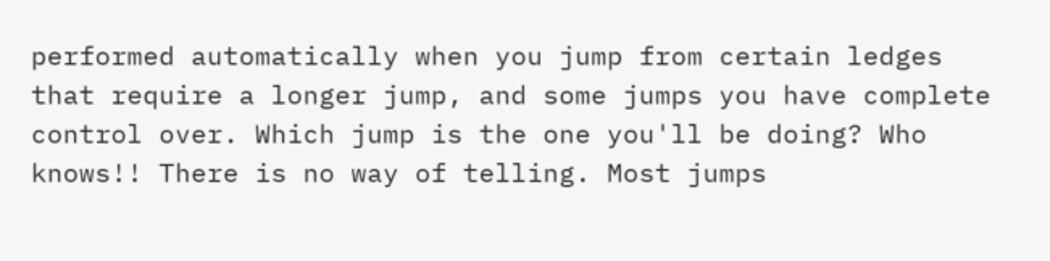performed automatically when you jump from certain ledges that require a longer jump, and some jumps you have complete control over. Which jump is the one you'll be doing? Who knows!! There is no way of telling. Most jumps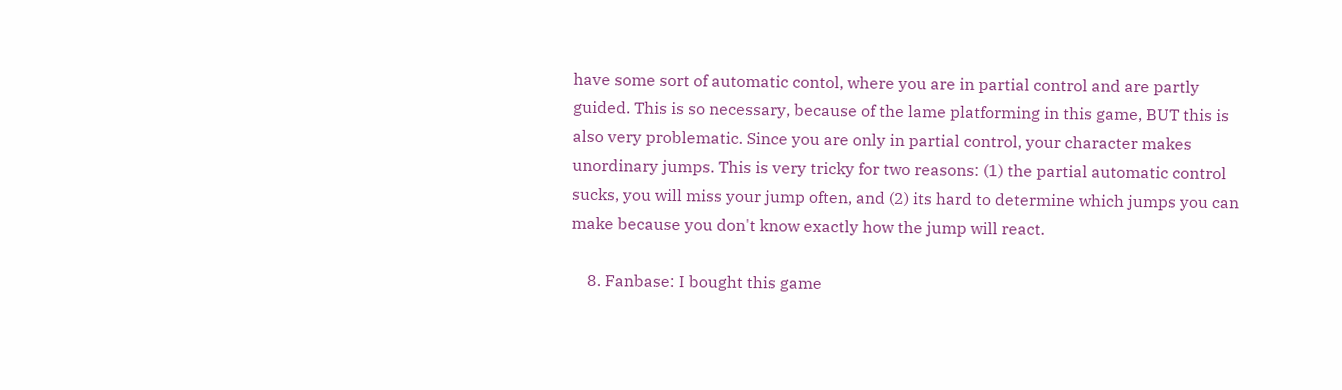have some sort of automatic contol, where you are in partial control and are partly guided. This is so necessary, because of the lame platforming in this game, BUT this is also very problematic. Since you are only in partial control, your character makes unordinary jumps. This is very tricky for two reasons: (1) the partial automatic control sucks, you will miss your jump often, and (2) its hard to determine which jumps you can make because you don't know exactly how the jump will react.

    8. Fanbase: I bought this game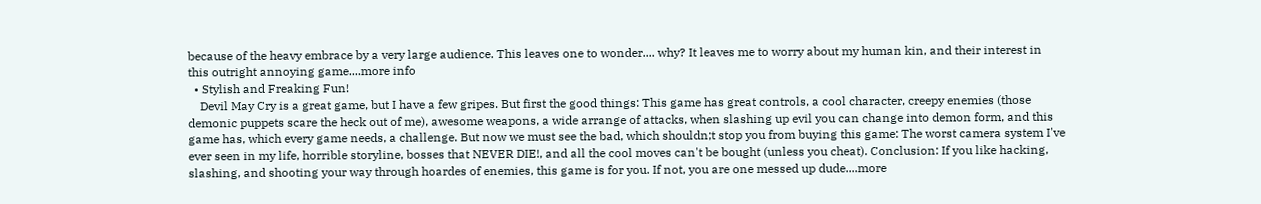because of the heavy embrace by a very large audience. This leaves one to wonder.... why? It leaves me to worry about my human kin, and their interest in this outright annoying game....more info
  • Stylish and Freaking Fun!
    Devil May Cry is a great game, but I have a few gripes. But first the good things: This game has great controls, a cool character, creepy enemies (those demonic puppets scare the heck out of me), awesome weapons, a wide arrange of attacks, when slashing up evil you can change into demon form, and this game has, which every game needs, a challenge. But now we must see the bad, which shouldn;t stop you from buying this game: The worst camera system I've ever seen in my life, horrible storyline, bosses that NEVER DIE!, and all the cool moves can't be bought (unless you cheat). Conclusion: If you like hacking, slashing, and shooting your way through hoardes of enemies, this game is for you. If not, you are one messed up dude....more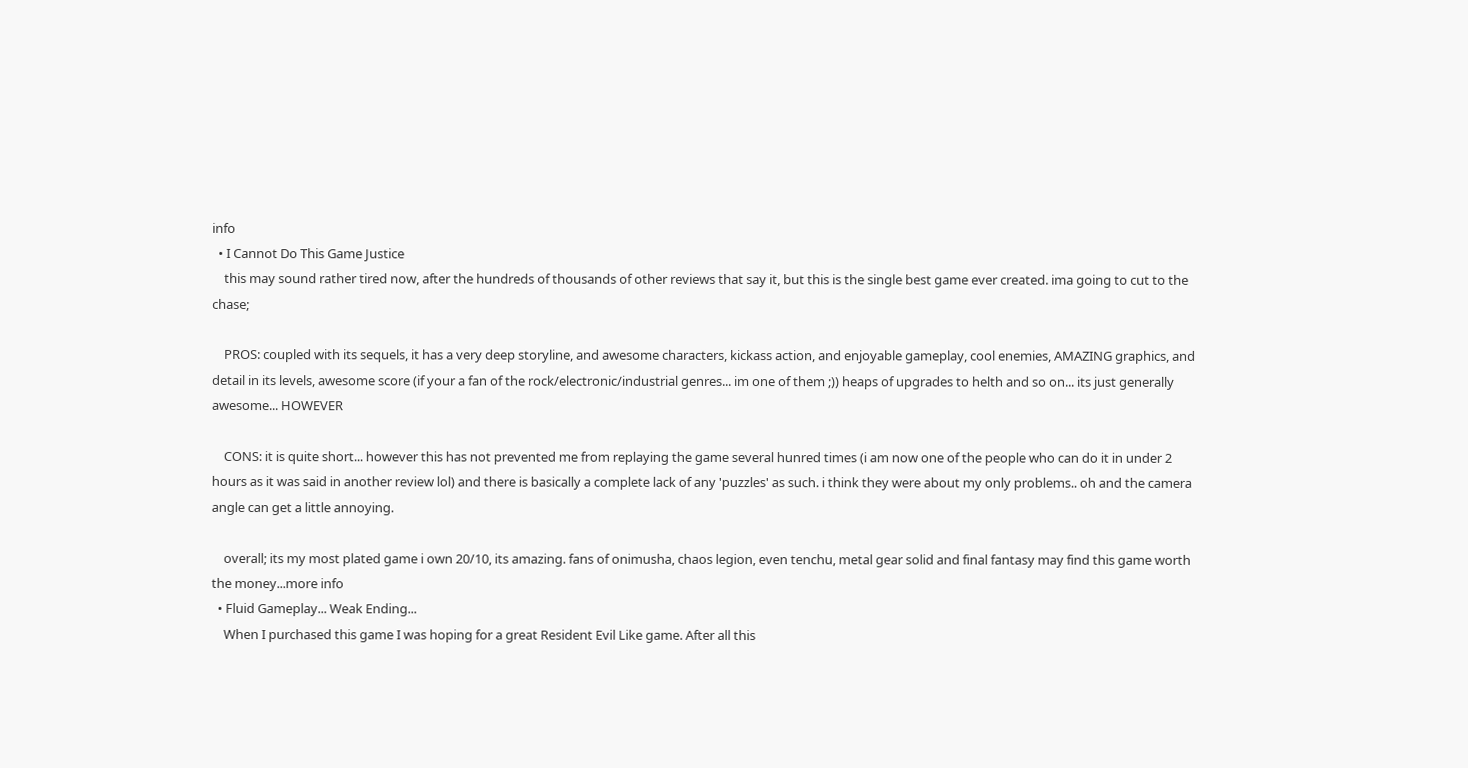info
  • I Cannot Do This Game Justice
    this may sound rather tired now, after the hundreds of thousands of other reviews that say it, but this is the single best game ever created. ima going to cut to the chase;

    PROS: coupled with its sequels, it has a very deep storyline, and awesome characters, kickass action, and enjoyable gameplay, cool enemies, AMAZING graphics, and detail in its levels, awesome score (if your a fan of the rock/electronic/industrial genres... im one of them ;)) heaps of upgrades to helth and so on... its just generally awesome... HOWEVER

    CONS: it is quite short... however this has not prevented me from replaying the game several hunred times (i am now one of the people who can do it in under 2 hours as it was said in another review lol) and there is basically a complete lack of any 'puzzles' as such. i think they were about my only problems.. oh and the camera angle can get a little annoying.

    overall; its my most plated game i own 20/10, its amazing. fans of onimusha, chaos legion, even tenchu, metal gear solid and final fantasy may find this game worth the money...more info
  • Fluid Gameplay... Weak Ending...
    When I purchased this game I was hoping for a great Resident Evil Like game. After all this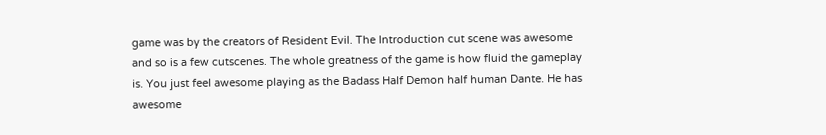game was by the creators of Resident Evil. The Introduction cut scene was awesome and so is a few cutscenes. The whole greatness of the game is how fluid the gameplay is. You just feel awesome playing as the Badass Half Demon half human Dante. He has awesome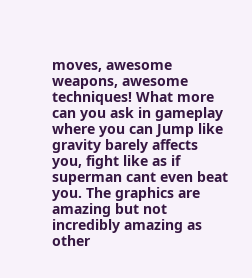moves, awesome weapons, awesome techniques! What more can you ask in gameplay where you can Jump like gravity barely affects you, fight like as if superman cant even beat you. The graphics are amazing but not incredibly amazing as other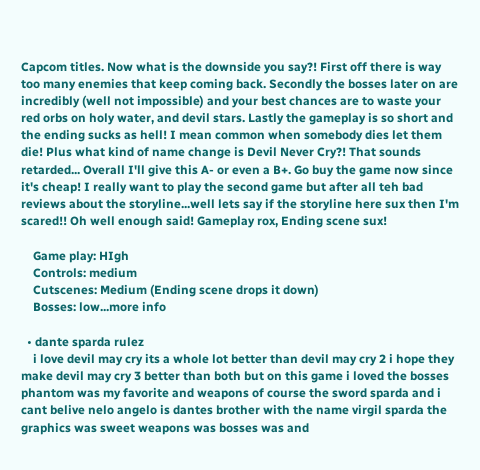Capcom titles. Now what is the downside you say?! First off there is way too many enemies that keep coming back. Secondly the bosses later on are incredibly (well not impossible) and your best chances are to waste your red orbs on holy water, and devil stars. Lastly the gameplay is so short and the ending sucks as hell! I mean common when somebody dies let them die! Plus what kind of name change is Devil Never Cry?! That sounds retarded... Overall I'll give this A- or even a B+. Go buy the game now since it's cheap! I really want to play the second game but after all teh bad reviews about the storyline...well lets say if the storyline here sux then I'm scared!! Oh well enough said! Gameplay rox, Ending scene sux!

    Game play: HIgh
    Controls: medium
    Cutscenes: Medium (Ending scene drops it down)
    Bosses: low...more info

  • dante sparda rulez
    i love devil may cry its a whole lot better than devil may cry 2 i hope they make devil may cry 3 better than both but on this game i loved the bosses phantom was my favorite and weapons of course the sword sparda and i cant belive nelo angelo is dantes brother with the name virgil sparda the graphics was sweet weapons was bosses was and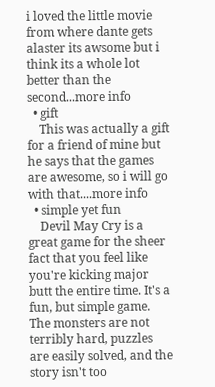i loved the little movie from where dante gets alaster its awsome but i think its a whole lot better than the second...more info
  • gift
    This was actually a gift for a friend of mine but he says that the games are awesome, so i will go with that....more info
  • simple yet fun
    Devil May Cry is a great game for the sheer fact that you feel like you're kicking major butt the entire time. It's a fun, but simple game. The monsters are not terribly hard, puzzles are easily solved, and the story isn't too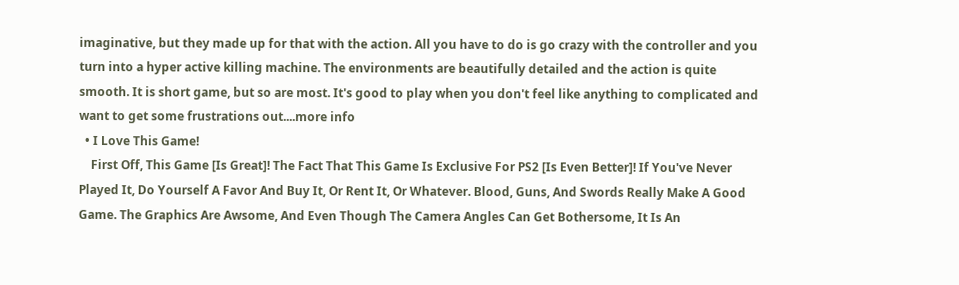imaginative, but they made up for that with the action. All you have to do is go crazy with the controller and you turn into a hyper active killing machine. The environments are beautifully detailed and the action is quite smooth. It is short game, but so are most. It's good to play when you don't feel like anything to complicated and want to get some frustrations out....more info
  • I Love This Game!
    First Off, This Game [Is Great]! The Fact That This Game Is Exclusive For PS2 [Is Even Better]! If You've Never Played It, Do Yourself A Favor And Buy It, Or Rent It, Or Whatever. Blood, Guns, And Swords Really Make A Good Game. The Graphics Are Awsome, And Even Though The Camera Angles Can Get Bothersome, It Is An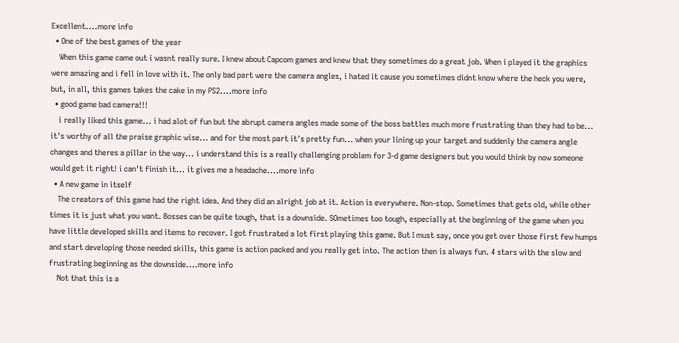Excellent....more info
  • One of the best games of the year
    When this game came out i wasnt really sure. I knew about Capcom games and knew that they sometimes do a great job. When i played it the graphics were amazing and i fell in love with it. The only bad part were the camera angles, i hated it cause you sometimes didnt know where the heck you were, but, in all, this games takes the cake in my PS2....more info
  • good game bad camera!!!
    i really liked this game... i had alot of fun but the abrupt camera angles made some of the boss battles much more frustrating than they had to be... it's worthy of all the praise graphic wise... and for the most part it's pretty fun... when your lining up your target and suddenly the camera angle changes and theres a pillar in the way... i understand this is a really challenging problem for 3-d game designers but you would think by now someone would get it right! i can't finish it... it gives me a headache....more info
  • A new game in itself
    The creators of this game had the right idea. And they did an alright job at it. Action is everywhere. Non-stop. Sometimes that gets old, while other times it is just what you want. Bosses can be quite tough, that is a downside. SOmetimes too tough, especially at the beginning of the game when you have little developed skills and items to recover. I got frustrated a lot first playing this game. But I must say, once you get over those first few humps and start developing those needed skills, this game is action packed and you really get into. The action then is always fun. 4 stars with the slow and frustrating beginning as the downside....more info
    Not that this is a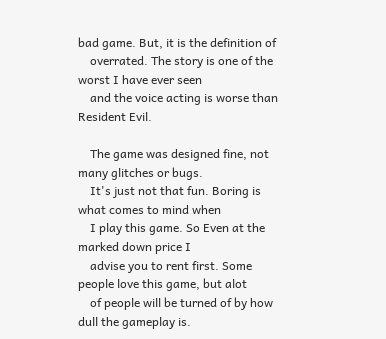bad game. But, it is the definition of
    overrated. The story is one of the worst I have ever seen
    and the voice acting is worse than Resident Evil.

    The game was designed fine, not many glitches or bugs.
    It's just not that fun. Boring is what comes to mind when
    I play this game. So Even at the marked down price I
    advise you to rent first. Some people love this game, but alot
    of people will be turned of by how dull the gameplay is.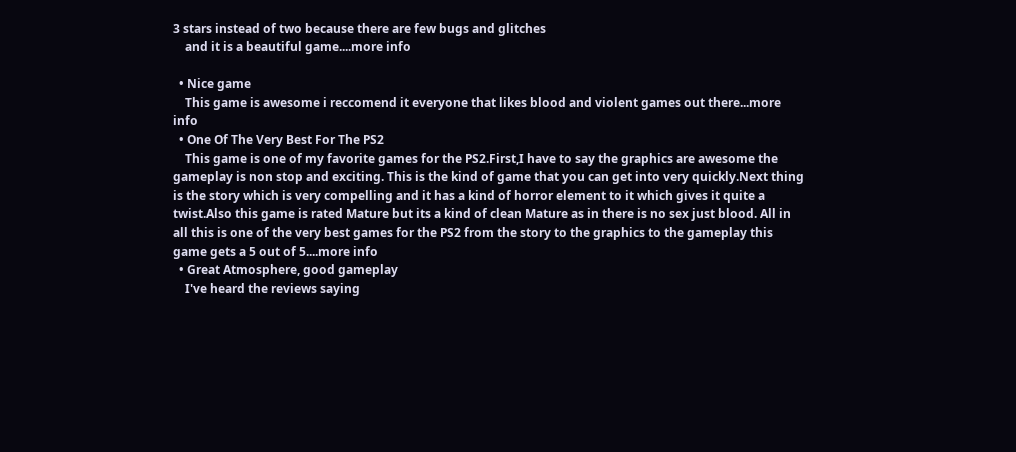3 stars instead of two because there are few bugs and glitches
    and it is a beautiful game....more info

  • Nice game
    This game is awesome i reccomend it everyone that likes blood and violent games out there...more info
  • One Of The Very Best For The PS2
    This game is one of my favorite games for the PS2.First,I have to say the graphics are awesome the gameplay is non stop and exciting. This is the kind of game that you can get into very quickly.Next thing is the story which is very compelling and it has a kind of horror element to it which gives it quite a twist.Also this game is rated Mature but its a kind of clean Mature as in there is no sex just blood. All in all this is one of the very best games for the PS2 from the story to the graphics to the gameplay this game gets a 5 out of 5....more info
  • Great Atmosphere, good gameplay
    I've heard the reviews saying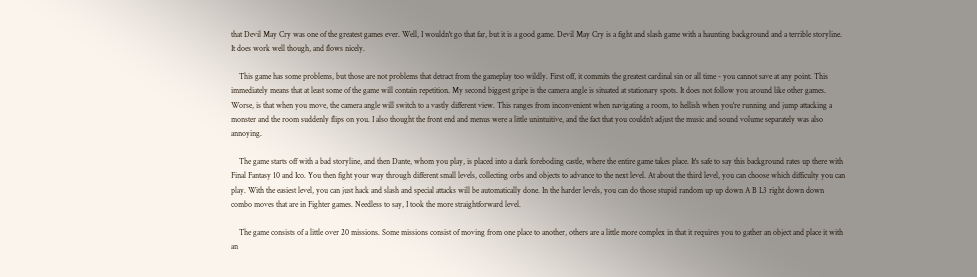that Devil May Cry was one of the greatest games ever. Well, I wouldn't go that far, but it is a good game. Devil May Cry is a fight and slash game with a haunting background and a terrible storyline. It does work well though, and flows nicely.

    This game has some problems, but those are not problems that detract from the gameplay too wildly. First off, it commits the greatest cardinal sin or all time - you cannot save at any point. This immediately means that at least some of the game will contain repetition. My second biggest gripe is the camera angle is situated at stationary spots. It does not follow you around like other games. Worse, is that when you move, the camera angle will switch to a vastly different view. This ranges from inconvenient when navigating a room, to hellish when you're running and jump attacking a monster and the room suddenly flips on you. I also thought the front end and menus were a little unintuitive, and the fact that you couldn't adjust the music and sound volume separately was also annoying.

    The game starts off with a bad storyline, and then Dante, whom you play, is placed into a dark foreboding castle, where the entire game takes place. It's safe to say this background rates up there with Final Fantasy 10 and Ico. You then fight your way through different small levels, collecting orbs and objects to advance to the next level. At about the third level, you can choose which difficulty you can play. With the easiest level, you can just hack and slash and special attacks will be automatically done. In the harder levels, you can do those stupid random up up down A B L3 right down down combo moves that are in Fighter games. Needless to say, I took the more straightforward level.

    The game consists of a little over 20 missions. Some missions consist of moving from one place to another, others are a little more complex in that it requires you to gather an object and place it with an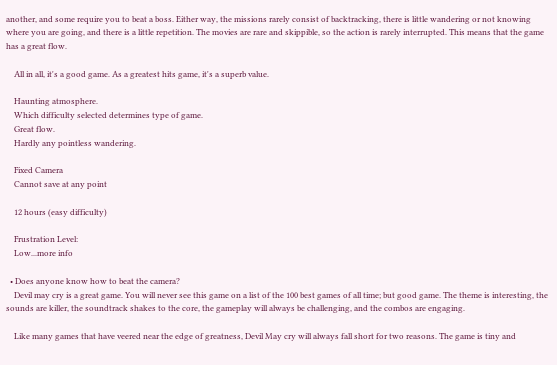another, and some require you to beat a boss. Either way, the missions rarely consist of backtracking, there is little wandering or not knowing where you are going, and there is a little repetition. The movies are rare and skippible, so the action is rarely interrupted. This means that the game has a great flow.

    All in all, it's a good game. As a greatest hits game, it's a superb value.

    Haunting atmosphere.
    Which difficulty selected determines type of game.
    Great flow.
    Hardly any pointless wandering.

    Fixed Camera
    Cannot save at any point

    12 hours (easy difficulty)

    Frustration Level:
    Low...more info

  • Does anyone know how to beat the camera?
    Devil may cry is a great game. You will never see this game on a list of the 100 best games of all time; but good game. The theme is interesting, the sounds are killer, the soundtrack shakes to the core, the gameplay will always be challenging, and the combos are engaging.

    Like many games that have veered near the edge of greatness, Devil May cry will always fall short for two reasons. The game is tiny and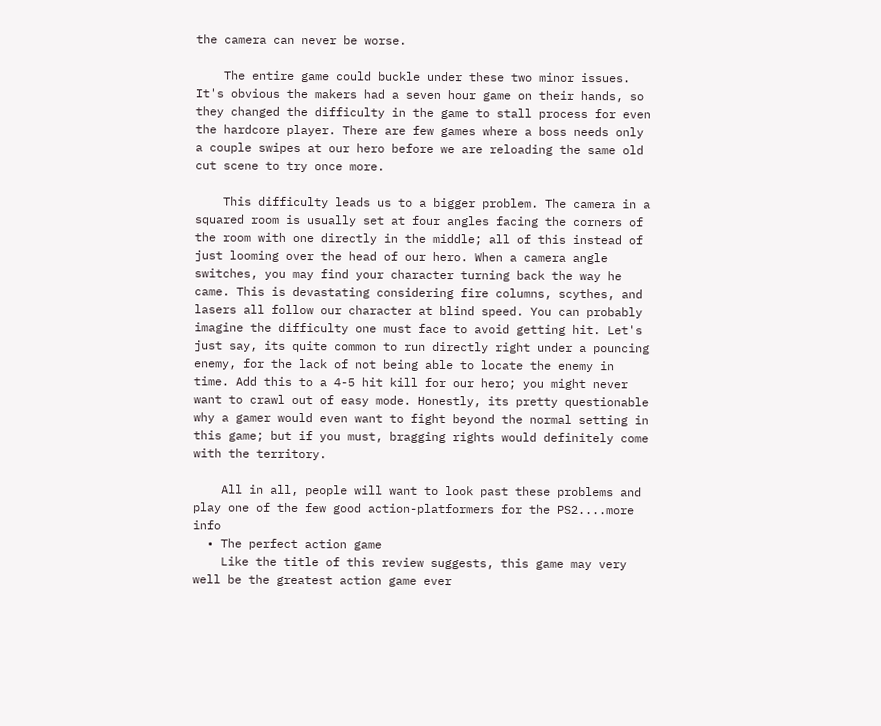the camera can never be worse.

    The entire game could buckle under these two minor issues. It's obvious the makers had a seven hour game on their hands, so they changed the difficulty in the game to stall process for even the hardcore player. There are few games where a boss needs only a couple swipes at our hero before we are reloading the same old cut scene to try once more.

    This difficulty leads us to a bigger problem. The camera in a squared room is usually set at four angles facing the corners of the room with one directly in the middle; all of this instead of just looming over the head of our hero. When a camera angle switches, you may find your character turning back the way he came. This is devastating considering fire columns, scythes, and lasers all follow our character at blind speed. You can probably imagine the difficulty one must face to avoid getting hit. Let's just say, its quite common to run directly right under a pouncing enemy, for the lack of not being able to locate the enemy in time. Add this to a 4-5 hit kill for our hero; you might never want to crawl out of easy mode. Honestly, its pretty questionable why a gamer would even want to fight beyond the normal setting in this game; but if you must, bragging rights would definitely come with the territory.

    All in all, people will want to look past these problems and play one of the few good action-platformers for the PS2....more info
  • The perfect action game
    Like the title of this review suggests, this game may very well be the greatest action game ever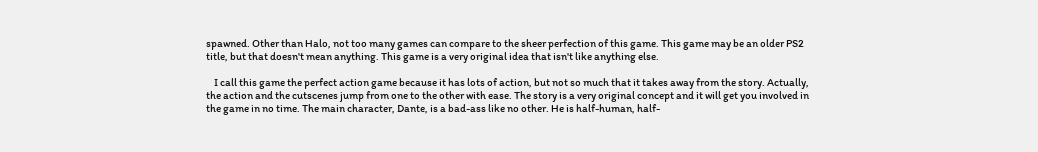spawned. Other than Halo, not too many games can compare to the sheer perfection of this game. This game may be an older PS2 title, but that doesn't mean anything. This game is a very original idea that isn't like anything else.

    I call this game the perfect action game because it has lots of action, but not so much that it takes away from the story. Actually, the action and the cutscenes jump from one to the other with ease. The story is a very original concept and it will get you involved in the game in no time. The main character, Dante, is a bad-ass like no other. He is half-human, half-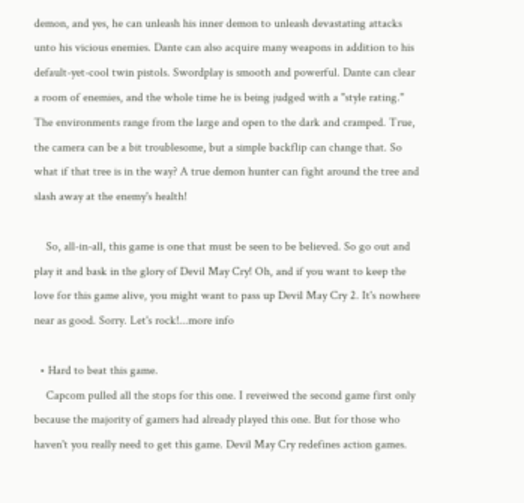demon, and yes, he can unleash his inner demon to unleash devastating attacks unto his vicious enemies. Dante can also acquire many weapons in addition to his default-yet-cool twin pistols. Swordplay is smooth and powerful. Dante can clear a room of enemies, and the whole time he is being judged with a "style rating." The environments range from the large and open to the dark and cramped. True, the camera can be a bit troublesome, but a simple backflip can change that. So what if that tree is in the way? A true demon hunter can fight around the tree and slash away at the enemy's health!

    So, all-in-all, this game is one that must be seen to be believed. So go out and play it and bask in the glory of Devil May Cry! Oh, and if you want to keep the love for this game alive, you might want to pass up Devil May Cry 2. It's nowhere near as good. Sorry. Let's rock!...more info

  • Hard to beat this game.
    Capcom pulled all the stops for this one. I reveiwed the second game first only because the majority of gamers had already played this one. But for those who haven't you really need to get this game. Devil May Cry redefines action games.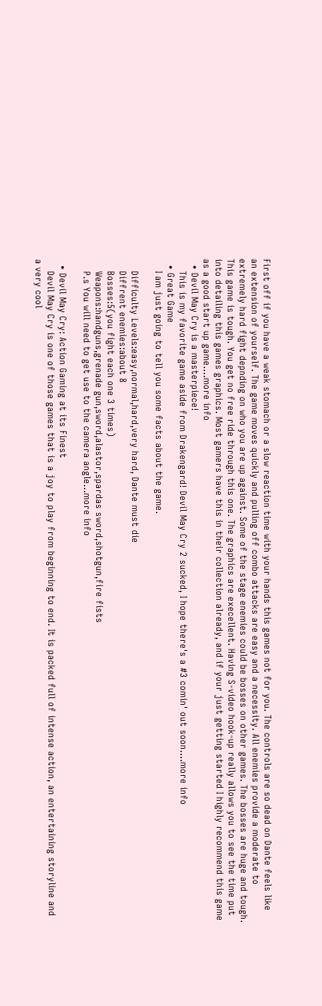First off if you have a weak stomach or a slow reaction time with your hands this games not for you. The controls are so dead on Dante feels like an extension of yourself. The game moves quickly and pulling off combo attacks are easy and a necessity. All enemies provide a moderate to extremely hard fight depnding on who you are up against. Some of the stage enemies could be bosses on other games. The bosses are huge and tough. This game is tough. You get no free ride through this one. The graphics are execellent. Having S-video hook-up really allows you to see the time put into detailing this games graphics. Most gamers have this in their collection already, and if your just getting started I highly recommend this game as a good start up game....more info
  • Devil May Cry is a masterpiece!
    This is my favorite game aside from Drakengard! Devil May Cry 2 sucked, I hope there's a #3 comin' out soon....more info
  • Great Game
    I am just going to tell you some facts about the game.

    Difficulty Levels:easy,normal,hard,very hard, Dante must die
    Diffrent enemies:about 8
    Bosses:5(you fight each one 3 times)
    Weapons:handguns,grenade gun,sword,alastor,spardas sword,shotgun,fire fists
    P.s You will need to get use to the camera angle...more info

  • Devil May Cry: Action Gaming at its Finest
    Devil May Cry is one of those games that is a joy to play from beginning to end. It is packed full of intense action, an entertaining storyline and a very cool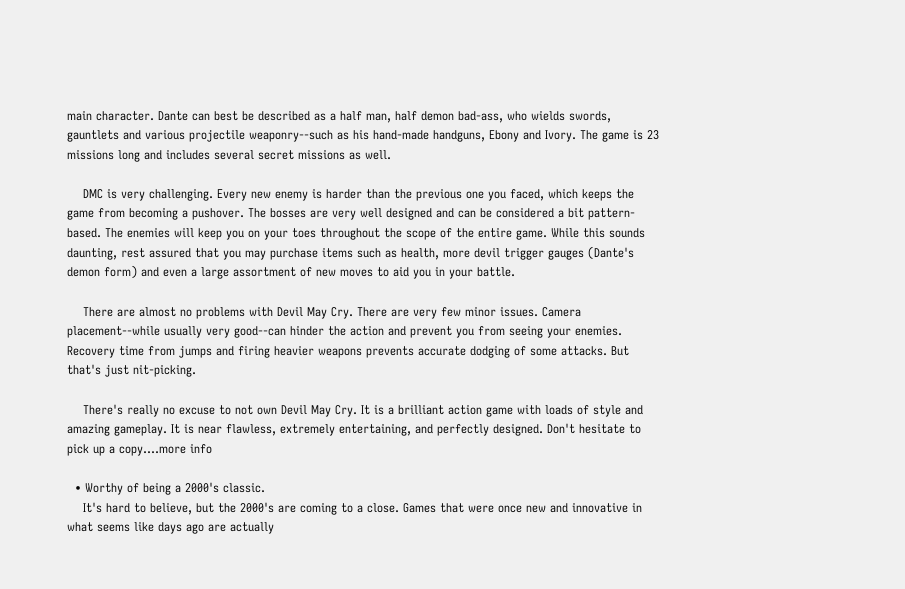main character. Dante can best be described as a half man, half demon bad-ass, who wields swords, gauntlets and various projectile weaponry--such as his hand-made handguns, Ebony and Ivory. The game is 23 missions long and includes several secret missions as well.

    DMC is very challenging. Every new enemy is harder than the previous one you faced, which keeps the game from becoming a pushover. The bosses are very well designed and can be considered a bit pattern-based. The enemies will keep you on your toes throughout the scope of the entire game. While this sounds daunting, rest assured that you may purchase items such as health, more devil trigger gauges (Dante's demon form) and even a large assortment of new moves to aid you in your battle.

    There are almost no problems with Devil May Cry. There are very few minor issues. Camera placement--while usually very good--can hinder the action and prevent you from seeing your enemies. Recovery time from jumps and firing heavier weapons prevents accurate dodging of some attacks. But that's just nit-picking.

    There's really no excuse to not own Devil May Cry. It is a brilliant action game with loads of style and amazing gameplay. It is near flawless, extremely entertaining, and perfectly designed. Don't hesitate to pick up a copy....more info

  • Worthy of being a 2000's classic.
    It's hard to believe, but the 2000's are coming to a close. Games that were once new and innovative in what seems like days ago are actually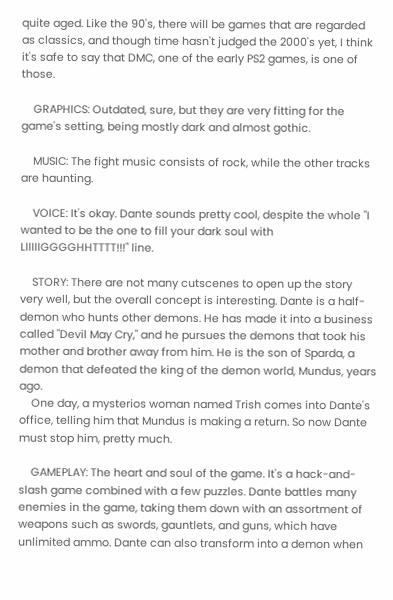quite aged. Like the 90's, there will be games that are regarded as classics, and though time hasn't judged the 2000's yet, I think it's safe to say that DMC, one of the early PS2 games, is one of those.

    GRAPHICS: Outdated, sure, but they are very fitting for the game's setting, being mostly dark and almost gothic.

    MUSIC: The fight music consists of rock, while the other tracks are haunting.

    VOICE: It's okay. Dante sounds pretty cool, despite the whole "I wanted to be the one to fill your dark soul with LIIIIIGGGGHHTTTT!!!" line.

    STORY: There are not many cutscenes to open up the story very well, but the overall concept is interesting. Dante is a half-demon who hunts other demons. He has made it into a business called "Devil May Cry," and he pursues the demons that took his mother and brother away from him. He is the son of Sparda, a demon that defeated the king of the demon world, Mundus, years ago.
    One day, a mysterios woman named Trish comes into Dante's office, telling him that Mundus is making a return. So now Dante must stop him, pretty much.

    GAMEPLAY: The heart and soul of the game. It's a hack-and-slash game combined with a few puzzles. Dante battles many enemies in the game, taking them down with an assortment of weapons such as swords, gauntlets, and guns, which have unlimited ammo. Dante can also transform into a demon when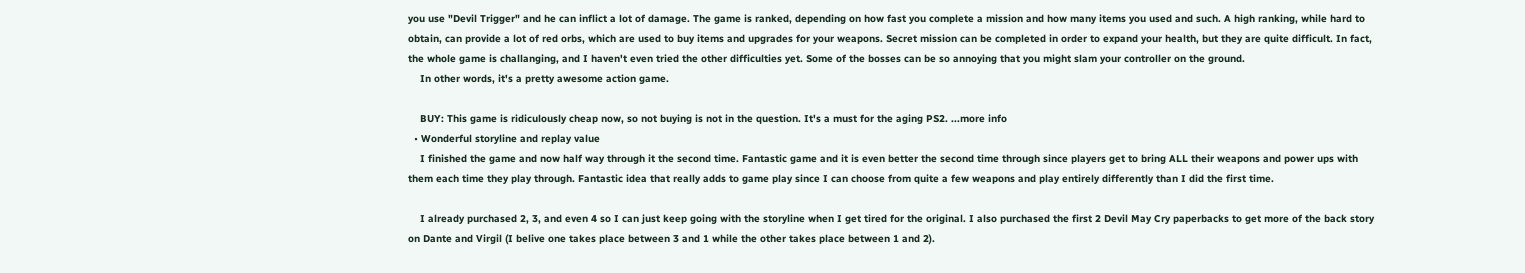you use "Devil Trigger" and he can inflict a lot of damage. The game is ranked, depending on how fast you complete a mission and how many items you used and such. A high ranking, while hard to obtain, can provide a lot of red orbs, which are used to buy items and upgrades for your weapons. Secret mission can be completed in order to expand your health, but they are quite difficult. In fact, the whole game is challanging, and I haven't even tried the other difficulties yet. Some of the bosses can be so annoying that you might slam your controller on the ground.
    In other words, it's a pretty awesome action game.

    BUY: This game is ridiculously cheap now, so not buying is not in the question. It's a must for the aging PS2. ...more info
  • Wonderful storyline and replay value
    I finished the game and now half way through it the second time. Fantastic game and it is even better the second time through since players get to bring ALL their weapons and power ups with them each time they play through. Fantastic idea that really adds to game play since I can choose from quite a few weapons and play entirely differently than I did the first time.

    I already purchased 2, 3, and even 4 so I can just keep going with the storyline when I get tired for the original. I also purchased the first 2 Devil May Cry paperbacks to get more of the back story on Dante and Virgil (I belive one takes place between 3 and 1 while the other takes place between 1 and 2).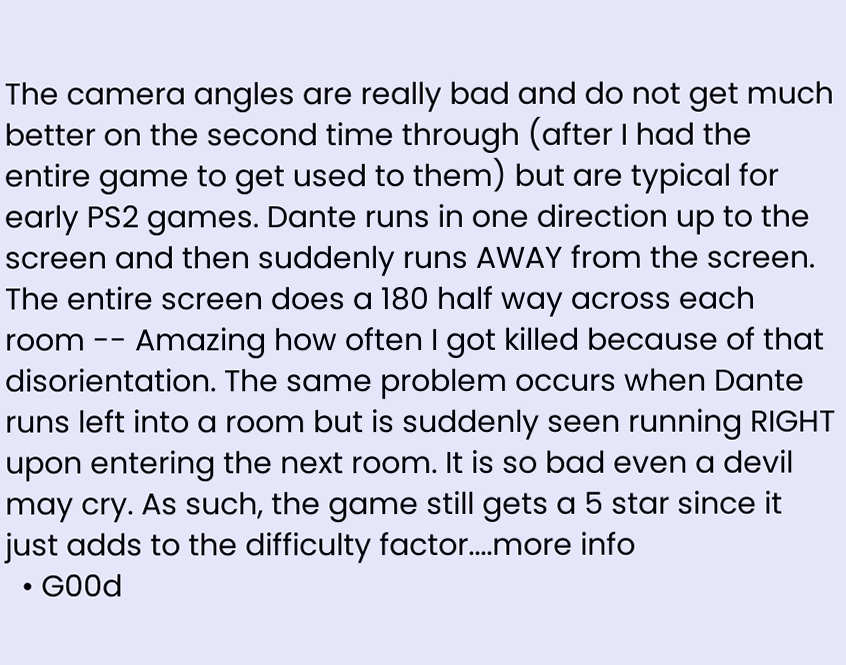The camera angles are really bad and do not get much better on the second time through (after I had the entire game to get used to them) but are typical for early PS2 games. Dante runs in one direction up to the screen and then suddenly runs AWAY from the screen. The entire screen does a 180 half way across each room -- Amazing how often I got killed because of that disorientation. The same problem occurs when Dante runs left into a room but is suddenly seen running RIGHT upon entering the next room. It is so bad even a devil may cry. As such, the game still gets a 5 star since it just adds to the difficulty factor....more info
  • G00d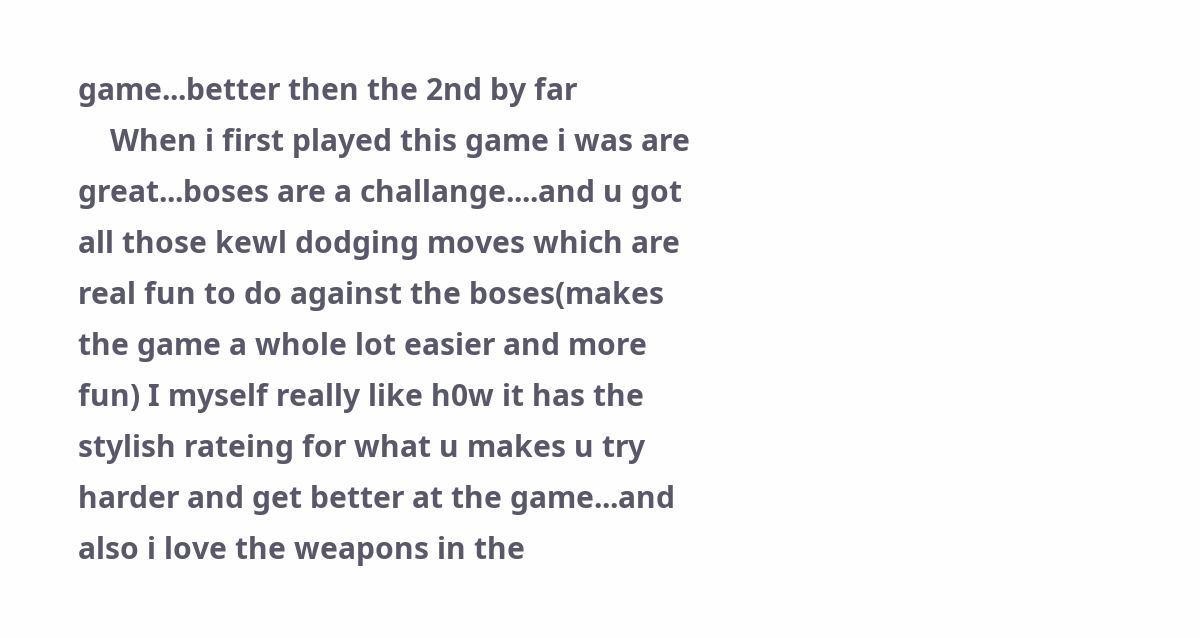game...better then the 2nd by far
    When i first played this game i was are great...boses are a challange....and u got all those kewl dodging moves which are real fun to do against the boses(makes the game a whole lot easier and more fun) I myself really like h0w it has the stylish rateing for what u makes u try harder and get better at the game...and also i love the weapons in the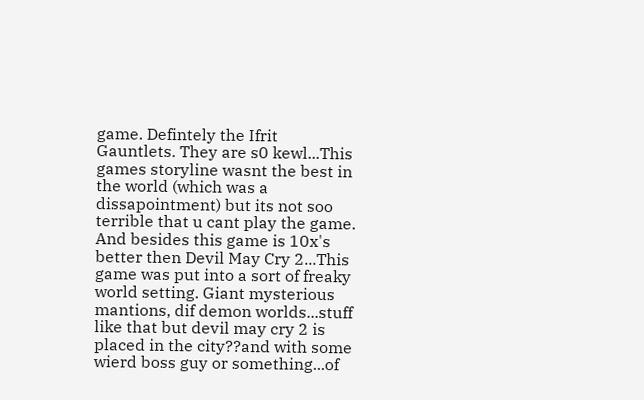game. Defintely the Ifrit Gauntlets. They are s0 kewl...This games storyline wasnt the best in the world (which was a dissapointment) but its not soo terrible that u cant play the game. And besides this game is 10x's better then Devil May Cry 2...This game was put into a sort of freaky world setting. Giant mysterious mantions, dif demon worlds...stuff like that but devil may cry 2 is placed in the city??and with some wierd boss guy or something...of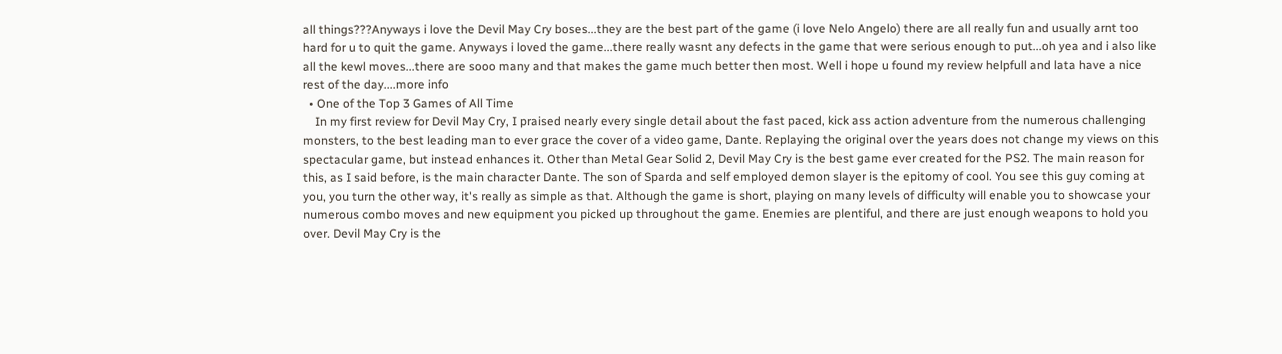all things???Anyways i love the Devil May Cry boses...they are the best part of the game (i love Nelo Angelo) there are all really fun and usually arnt too hard for u to quit the game. Anyways i loved the game...there really wasnt any defects in the game that were serious enough to put...oh yea and i also like all the kewl moves...there are sooo many and that makes the game much better then most. Well i hope u found my review helpfull and lata have a nice rest of the day....more info
  • One of the Top 3 Games of All Time
    In my first review for Devil May Cry, I praised nearly every single detail about the fast paced, kick ass action adventure from the numerous challenging monsters, to the best leading man to ever grace the cover of a video game, Dante. Replaying the original over the years does not change my views on this spectacular game, but instead enhances it. Other than Metal Gear Solid 2, Devil May Cry is the best game ever created for the PS2. The main reason for this, as I said before, is the main character Dante. The son of Sparda and self employed demon slayer is the epitomy of cool. You see this guy coming at you, you turn the other way, it's really as simple as that. Although the game is short, playing on many levels of difficulty will enable you to showcase your numerous combo moves and new equipment you picked up throughout the game. Enemies are plentiful, and there are just enough weapons to hold you over. Devil May Cry is the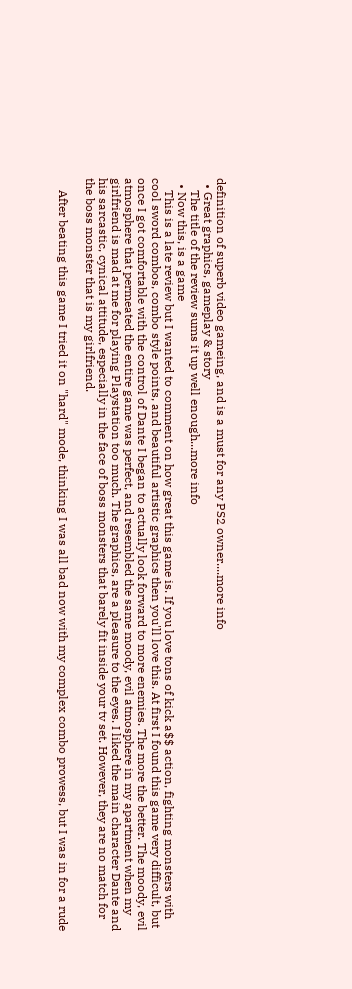definition of superb video gameing, and is a must for any PS2 owner....more info
  • Great graphics, gameplay & story
    The title of the review sums it up well enough...more info
  • Now this, is a game
    This is a late review but I wanted to comment on how great this game is. If you love tons of kick a$$ action, fighting monsters with cool sword combos, combo style points, and beautiful artistic graphics then you'll love this. At first I found this game very difficult, but once I got comfortable with the control of Dante I began to actually look forward to more enemies. The more the better. The moody, evil atmosphere that permeated the entire game was perfect, and resembled the same moody, evil atmosphere in my apartment when my girlfriend is mad at me for playing Playstation too much. The graphics, are a pleasure to the eyes. I liked the main character Dante and his sarcastic, cynical attitude, especially in the face of boss monsters that barely fit inside your tv set. However, they are no match for the boss monster that is my girlfriend.

    After beating this game I tried it on "hard" mode, thinking I was all bad now with my complex combo prowess, but I was in for a rude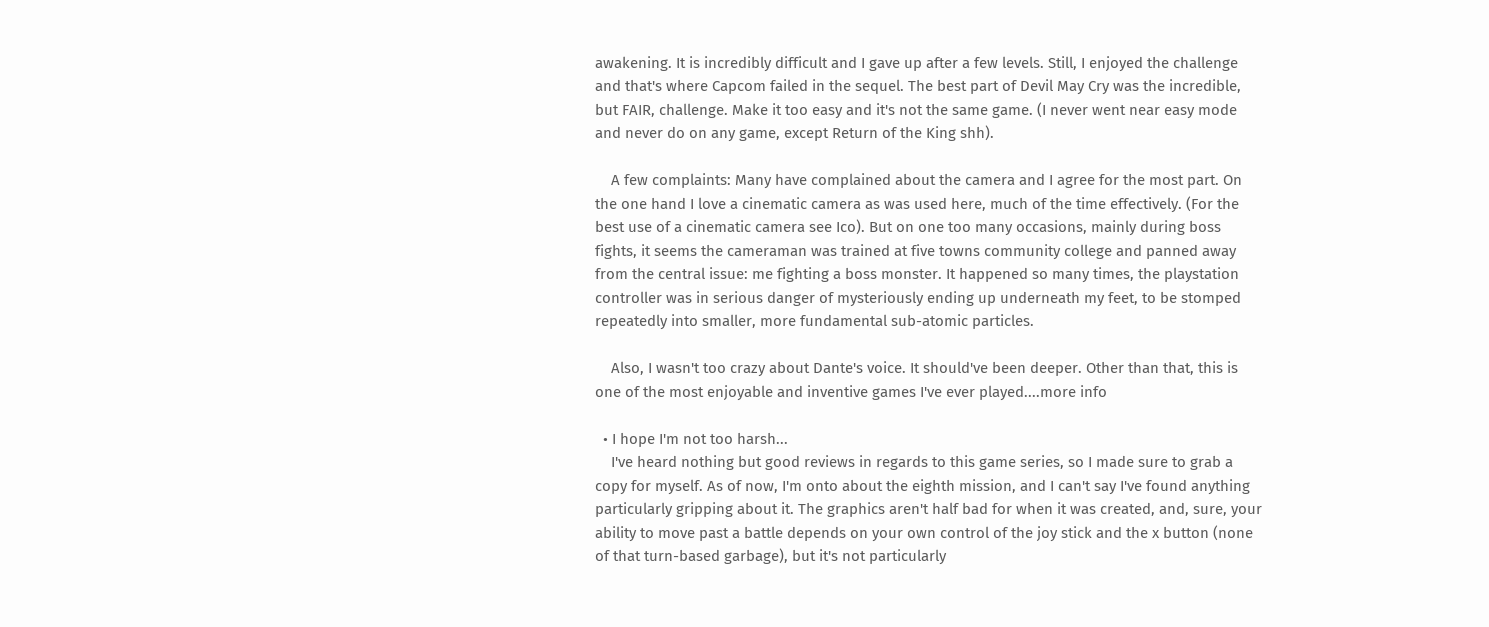awakening. It is incredibly difficult and I gave up after a few levels. Still, I enjoyed the challenge and that's where Capcom failed in the sequel. The best part of Devil May Cry was the incredible, but FAIR, challenge. Make it too easy and it's not the same game. (I never went near easy mode and never do on any game, except Return of the King shh).

    A few complaints: Many have complained about the camera and I agree for the most part. On the one hand I love a cinematic camera as was used here, much of the time effectively. (For the best use of a cinematic camera see Ico). But on one too many occasions, mainly during boss fights, it seems the cameraman was trained at five towns community college and panned away from the central issue: me fighting a boss monster. It happened so many times, the playstation controller was in serious danger of mysteriously ending up underneath my feet, to be stomped repeatedly into smaller, more fundamental sub-atomic particles.

    Also, I wasn't too crazy about Dante's voice. It should've been deeper. Other than that, this is one of the most enjoyable and inventive games I've ever played....more info

  • I hope I'm not too harsh...
    I've heard nothing but good reviews in regards to this game series, so I made sure to grab a copy for myself. As of now, I'm onto about the eighth mission, and I can't say I've found anything particularly gripping about it. The graphics aren't half bad for when it was created, and, sure, your ability to move past a battle depends on your own control of the joy stick and the x button (none of that turn-based garbage), but it's not particularly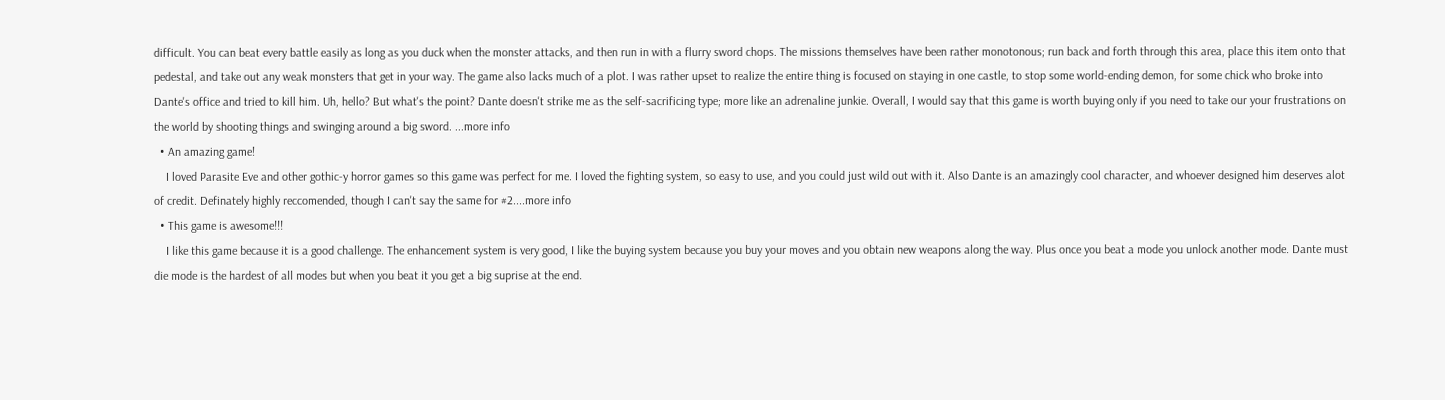difficult. You can beat every battle easily as long as you duck when the monster attacks, and then run in with a flurry sword chops. The missions themselves have been rather monotonous; run back and forth through this area, place this item onto that pedestal, and take out any weak monsters that get in your way. The game also lacks much of a plot. I was rather upset to realize the entire thing is focused on staying in one castle, to stop some world-ending demon, for some chick who broke into Dante's office and tried to kill him. Uh, hello? But what's the point? Dante doesn't strike me as the self-sacrificing type; more like an adrenaline junkie. Overall, I would say that this game is worth buying only if you need to take our your frustrations on the world by shooting things and swinging around a big sword. ...more info
  • An amazing game!
    I loved Parasite Eve and other gothic-y horror games so this game was perfect for me. I loved the fighting system, so easy to use, and you could just wild out with it. Also Dante is an amazingly cool character, and whoever designed him deserves alot of credit. Definately highly reccomended, though I can't say the same for #2....more info
  • This game is awesome!!!
    I like this game because it is a good challenge. The enhancement system is very good, I like the buying system because you buy your moves and you obtain new weapons along the way. Plus once you beat a mode you unlock another mode. Dante must die mode is the hardest of all modes but when you beat it you get a big suprise at the end.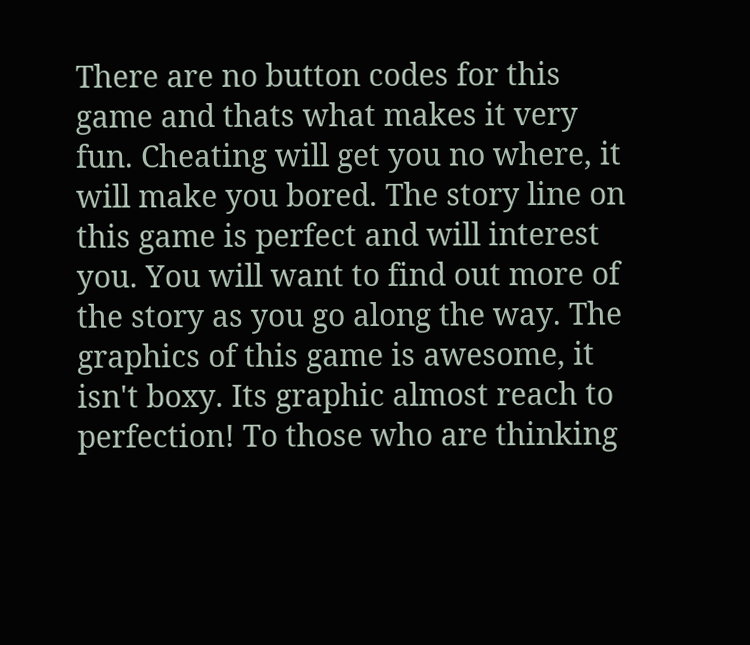There are no button codes for this game and thats what makes it very fun. Cheating will get you no where, it will make you bored. The story line on this game is perfect and will interest you. You will want to find out more of the story as you go along the way. The graphics of this game is awesome, it isn't boxy. Its graphic almost reach to perfection! To those who are thinking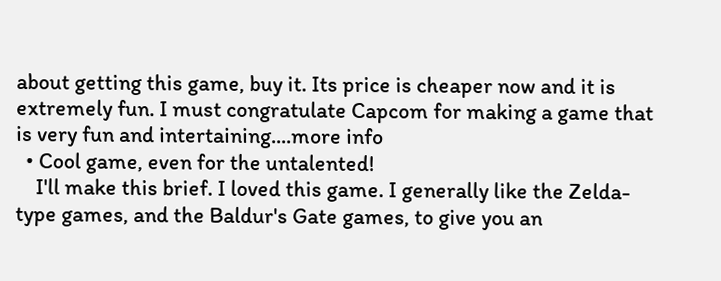about getting this game, buy it. Its price is cheaper now and it is extremely fun. I must congratulate Capcom for making a game that is very fun and intertaining....more info
  • Cool game, even for the untalented!
    I'll make this brief. I loved this game. I generally like the Zelda-type games, and the Baldur's Gate games, to give you an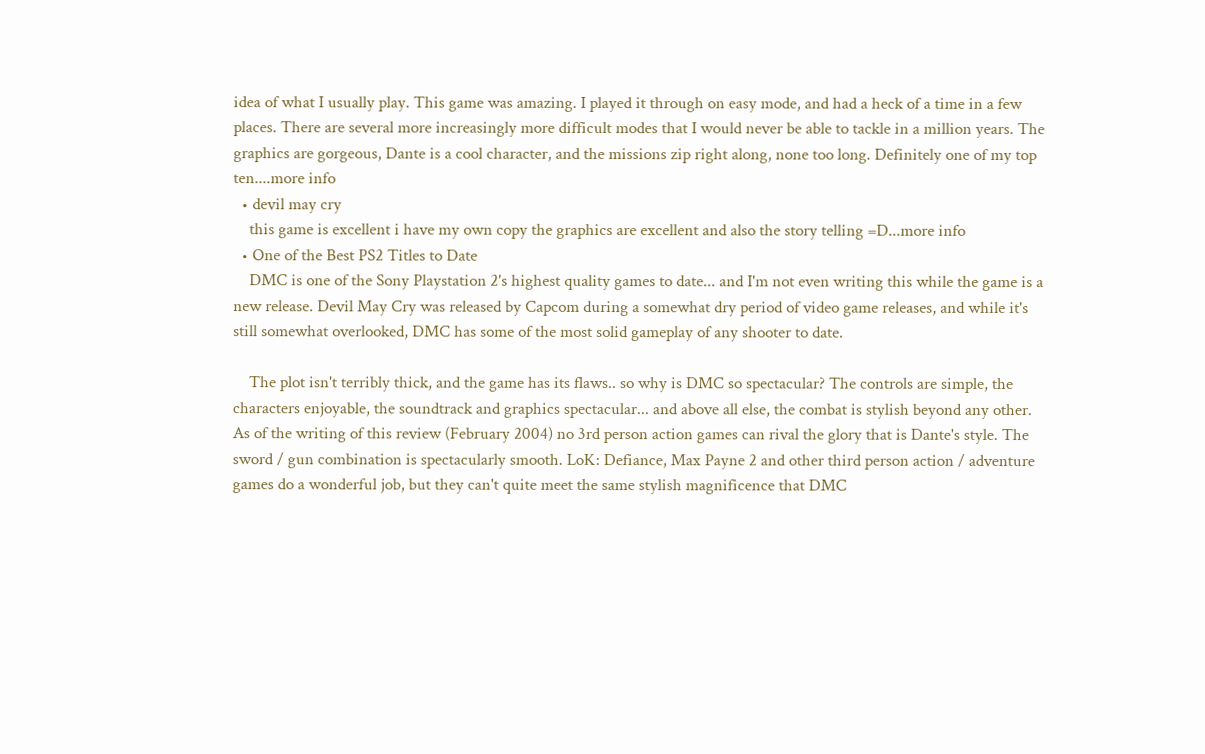idea of what I usually play. This game was amazing. I played it through on easy mode, and had a heck of a time in a few places. There are several more increasingly more difficult modes that I would never be able to tackle in a million years. The graphics are gorgeous, Dante is a cool character, and the missions zip right along, none too long. Definitely one of my top ten....more info
  • devil may cry
    this game is excellent i have my own copy the graphics are excellent and also the story telling =D...more info
  • One of the Best PS2 Titles to Date
    DMC is one of the Sony Playstation 2's highest quality games to date... and I'm not even writing this while the game is a new release. Devil May Cry was released by Capcom during a somewhat dry period of video game releases, and while it's still somewhat overlooked, DMC has some of the most solid gameplay of any shooter to date.

    The plot isn't terribly thick, and the game has its flaws.. so why is DMC so spectacular? The controls are simple, the characters enjoyable, the soundtrack and graphics spectacular... and above all else, the combat is stylish beyond any other. As of the writing of this review (February 2004) no 3rd person action games can rival the glory that is Dante's style. The sword / gun combination is spectacularly smooth. LoK: Defiance, Max Payne 2 and other third person action / adventure games do a wonderful job, but they can't quite meet the same stylish magnificence that DMC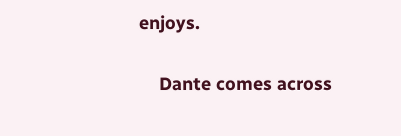enjoys.

    Dante comes across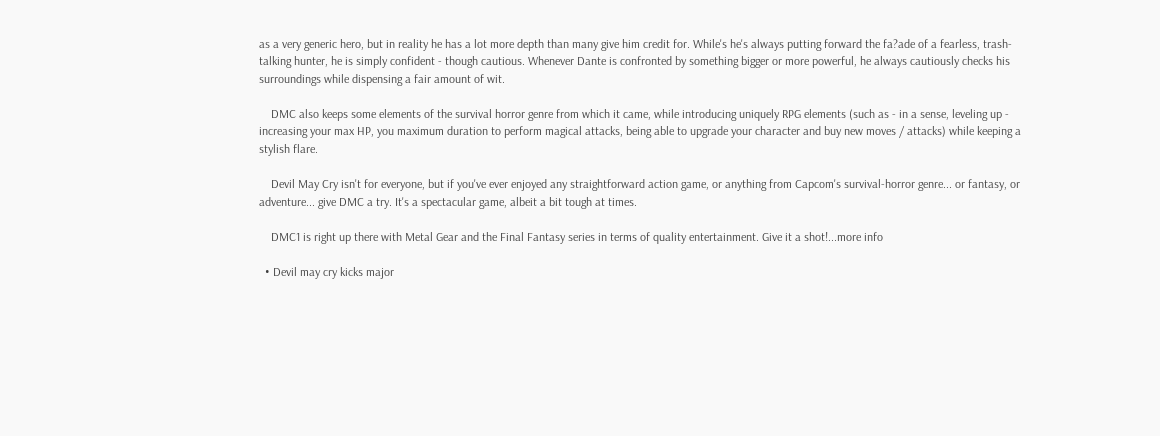as a very generic hero, but in reality he has a lot more depth than many give him credit for. While's he's always putting forward the fa?ade of a fearless, trash-talking hunter, he is simply confident - though cautious. Whenever Dante is confronted by something bigger or more powerful, he always cautiously checks his surroundings while dispensing a fair amount of wit.

    DMC also keeps some elements of the survival horror genre from which it came, while introducing uniquely RPG elements (such as - in a sense, leveling up - increasing your max HP, you maximum duration to perform magical attacks, being able to upgrade your character and buy new moves / attacks) while keeping a stylish flare.

    Devil May Cry isn't for everyone, but if you've ever enjoyed any straightforward action game, or anything from Capcom's survival-horror genre... or fantasy, or adventure... give DMC a try. It's a spectacular game, albeit a bit tough at times.

    DMC1 is right up there with Metal Gear and the Final Fantasy series in terms of quality entertainment. Give it a shot!...more info

  • Devil may cry kicks major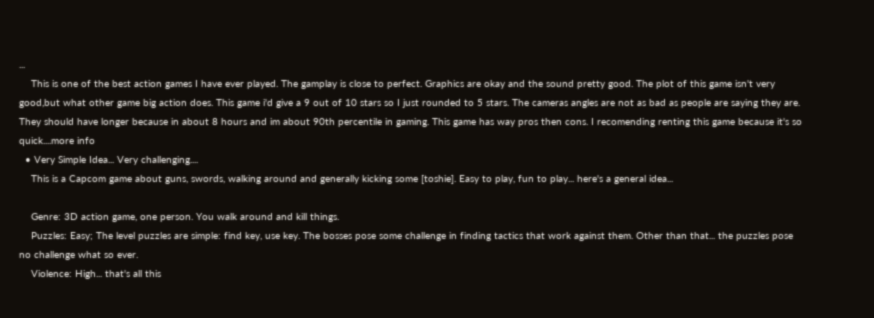...
    This is one of the best action games I have ever played. The gamplay is close to perfect. Graphics are okay and the sound pretty good. The plot of this game isn't very good,but what other game big action does. This game i'd give a 9 out of 10 stars so I just rounded to 5 stars. The cameras angles are not as bad as people are saying they are. They should have longer because in about 8 hours and im about 90th percentile in gaming. This game has way pros then cons. I recomending renting this game because it's so quick....more info
  • Very Simple Idea... Very challenging....
    This is a Capcom game about guns, swords, walking around and generally kicking some [toshie]. Easy to play, fun to play... here's a general idea...

    Genre: 3D action game, one person. You walk around and kill things.
    Puzzles: Easy; The level puzzles are simple: find key, use key. The bosses pose some challenge in finding tactics that work against them. Other than that... the puzzles pose no challenge what so ever.
    Violence: High... that's all this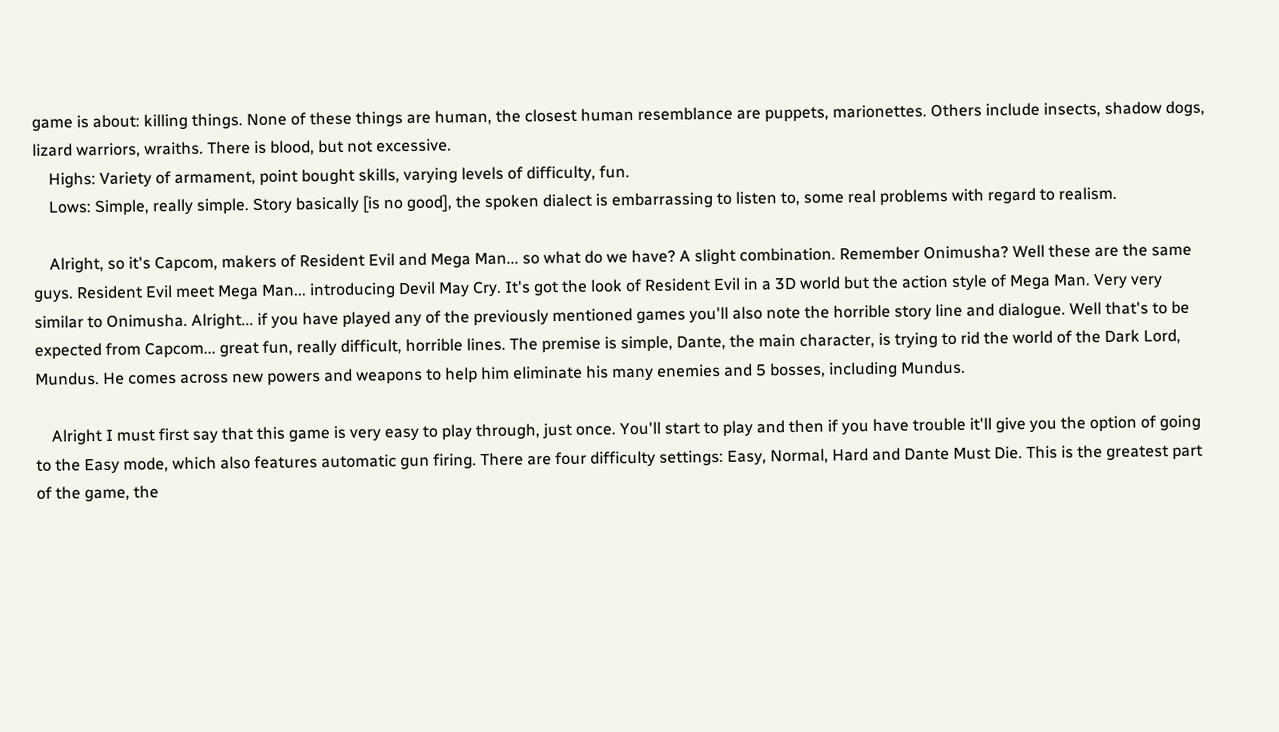game is about: killing things. None of these things are human, the closest human resemblance are puppets, marionettes. Others include insects, shadow dogs, lizard warriors, wraiths. There is blood, but not excessive.
    Highs: Variety of armament, point bought skills, varying levels of difficulty, fun.
    Lows: Simple, really simple. Story basically [is no good], the spoken dialect is embarrassing to listen to, some real problems with regard to realism.

    Alright, so it's Capcom, makers of Resident Evil and Mega Man... so what do we have? A slight combination. Remember Onimusha? Well these are the same guys. Resident Evil meet Mega Man... introducing Devil May Cry. It's got the look of Resident Evil in a 3D world but the action style of Mega Man. Very very similar to Onimusha. Alright... if you have played any of the previously mentioned games you'll also note the horrible story line and dialogue. Well that's to be expected from Capcom... great fun, really difficult, horrible lines. The premise is simple, Dante, the main character, is trying to rid the world of the Dark Lord, Mundus. He comes across new powers and weapons to help him eliminate his many enemies and 5 bosses, including Mundus.

    Alright I must first say that this game is very easy to play through, just once. You'll start to play and then if you have trouble it'll give you the option of going to the Easy mode, which also features automatic gun firing. There are four difficulty settings: Easy, Normal, Hard and Dante Must Die. This is the greatest part of the game, the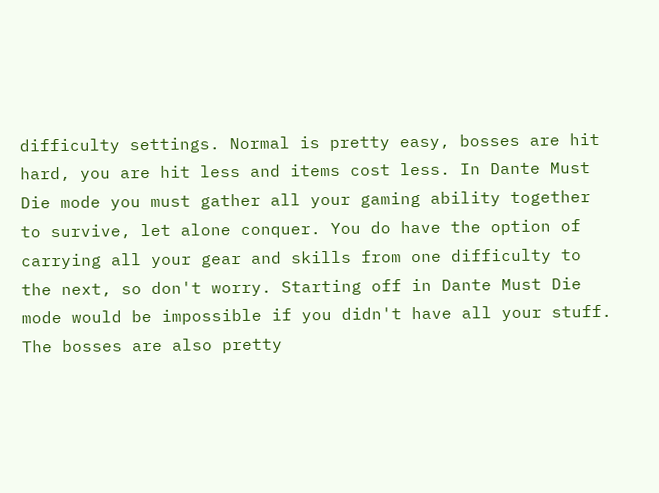difficulty settings. Normal is pretty easy, bosses are hit hard, you are hit less and items cost less. In Dante Must Die mode you must gather all your gaming ability together to survive, let alone conquer. You do have the option of carrying all your gear and skills from one difficulty to the next, so don't worry. Starting off in Dante Must Die mode would be impossible if you didn't have all your stuff. The bosses are also pretty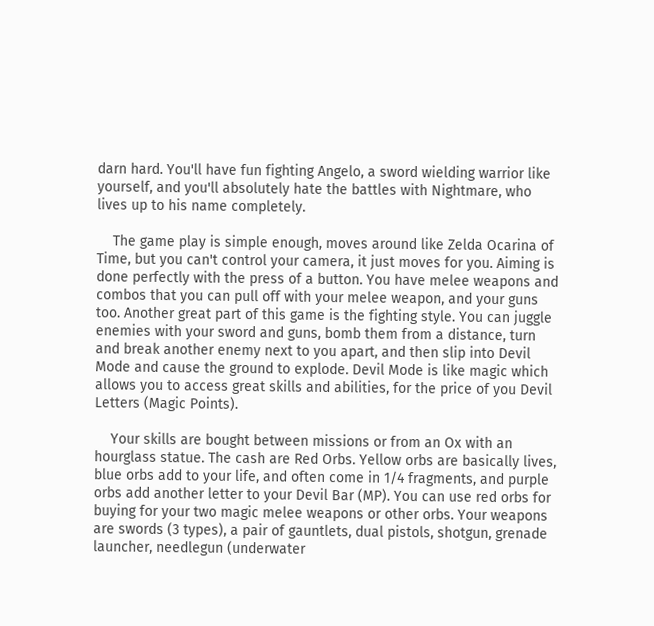darn hard. You'll have fun fighting Angelo, a sword wielding warrior like yourself, and you'll absolutely hate the battles with Nightmare, who lives up to his name completely.

    The game play is simple enough, moves around like Zelda Ocarina of Time, but you can't control your camera, it just moves for you. Aiming is done perfectly with the press of a button. You have melee weapons and combos that you can pull off with your melee weapon, and your guns too. Another great part of this game is the fighting style. You can juggle enemies with your sword and guns, bomb them from a distance, turn and break another enemy next to you apart, and then slip into Devil Mode and cause the ground to explode. Devil Mode is like magic which allows you to access great skills and abilities, for the price of you Devil Letters (Magic Points).

    Your skills are bought between missions or from an Ox with an hourglass statue. The cash are Red Orbs. Yellow orbs are basically lives, blue orbs add to your life, and often come in 1/4 fragments, and purple orbs add another letter to your Devil Bar (MP). You can use red orbs for buying for your two magic melee weapons or other orbs. Your weapons are swords (3 types), a pair of gauntlets, dual pistols, shotgun, grenade launcher, needlegun (underwater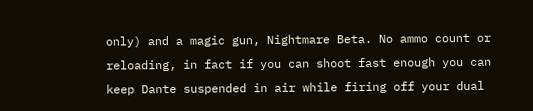only) and a magic gun, Nightmare Beta. No ammo count or reloading, in fact if you can shoot fast enough you can keep Dante suspended in air while firing off your dual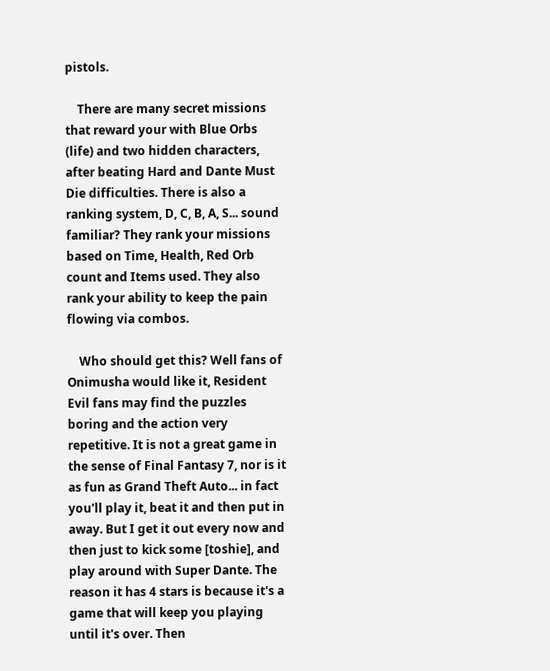pistols.

    There are many secret missions that reward your with Blue Orbs (life) and two hidden characters, after beating Hard and Dante Must Die difficulties. There is also a ranking system, D, C, B, A, S... sound familiar? They rank your missions based on Time, Health, Red Orb count and Items used. They also rank your ability to keep the pain flowing via combos.

    Who should get this? Well fans of Onimusha would like it, Resident Evil fans may find the puzzles boring and the action very repetitive. It is not a great game in the sense of Final Fantasy 7, nor is it as fun as Grand Theft Auto... in fact you'll play it, beat it and then put in away. But I get it out every now and then just to kick some [toshie], and play around with Super Dante. The reason it has 4 stars is because it's a game that will keep you playing until it's over. Then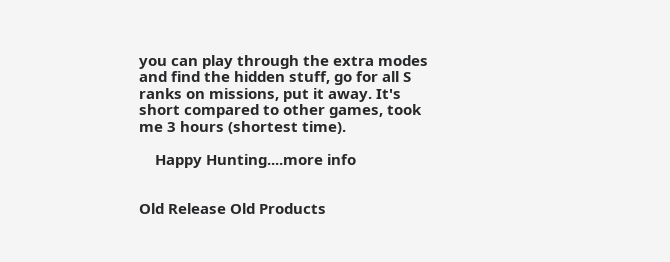you can play through the extra modes and find the hidden stuff, go for all S ranks on missions, put it away. It's short compared to other games, took me 3 hours (shortest time).

    Happy Hunting....more info


Old Release Old Products